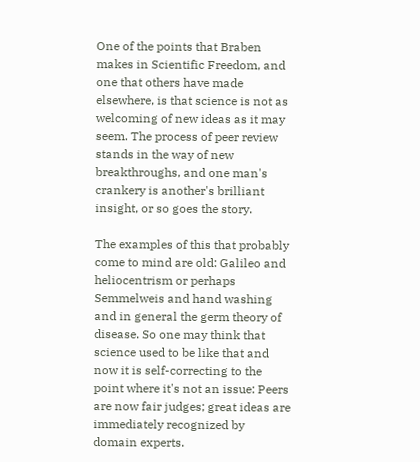One of the points that Braben makes in Scientific Freedom, and one that others have made elsewhere, is that science is not as welcoming of new ideas as it may seem. The process of peer review stands in the way of new breakthroughs, and one man's crankery is another's brilliant insight, or so goes the story.

The examples of this that probably come to mind are old: Galileo and heliocentrism or perhaps Semmelweis and hand washing and in general the germ theory of disease. So one may think that science used to be like that and now it is self-correcting to the point where it's not an issue: Peers are now fair judges; great ideas are immediately recognized by domain experts.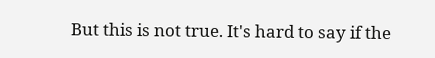But this is not true. It's hard to say if the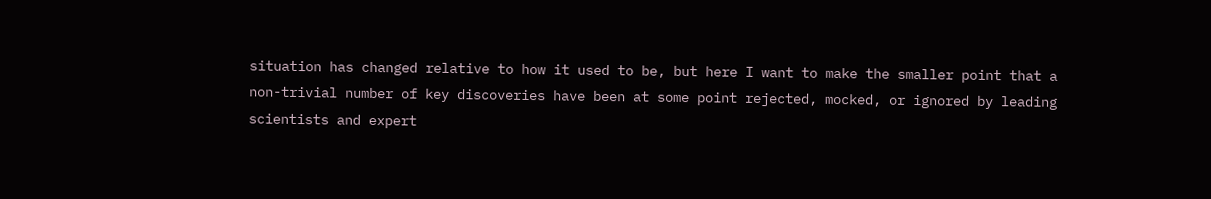situation has changed relative to how it used to be, but here I want to make the smaller point that a non-trivial number of key discoveries have been at some point rejected, mocked, or ignored by leading scientists and expert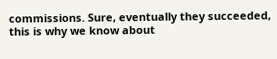commissions. Sure, eventually they succeeded, this is why we know about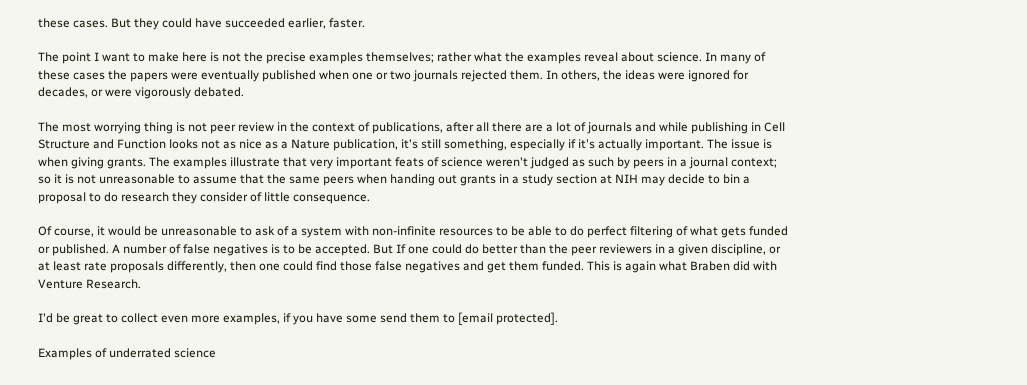these cases. But they could have succeeded earlier, faster.

The point I want to make here is not the precise examples themselves; rather what the examples reveal about science. In many of these cases the papers were eventually published when one or two journals rejected them. In others, the ideas were ignored for decades, or were vigorously debated.

The most worrying thing is not peer review in the context of publications, after all there are a lot of journals and while publishing in Cell Structure and Function looks not as nice as a Nature publication, it's still something, especially if it's actually important. The issue is when giving grants. The examples illustrate that very important feats of science weren't judged as such by peers in a journal context; so it is not unreasonable to assume that the same peers when handing out grants in a study section at NIH may decide to bin a proposal to do research they consider of little consequence.

Of course, it would be unreasonable to ask of a system with non-infinite resources to be able to do perfect filtering of what gets funded or published. A number of false negatives is to be accepted. But If one could do better than the peer reviewers in a given discipline, or at least rate proposals differently, then one could find those false negatives and get them funded. This is again what Braben did with Venture Research.

I'd be great to collect even more examples, if you have some send them to [email protected].

Examples of underrated science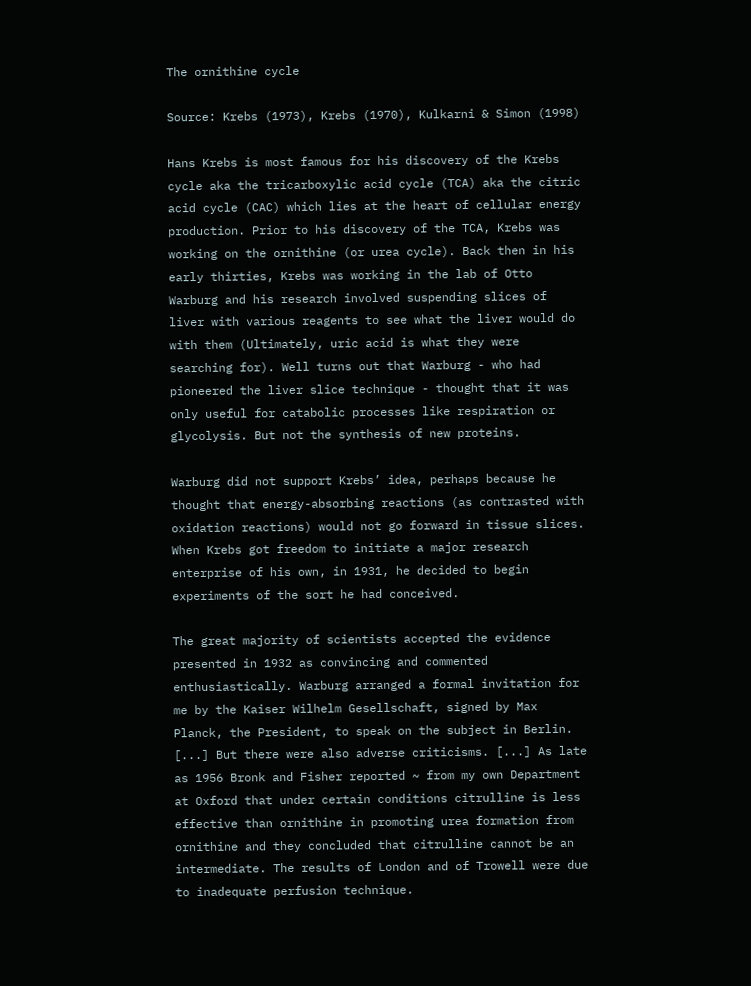The ornithine cycle

Source: Krebs (1973), Krebs (1970), Kulkarni & Simon (1998)

Hans Krebs is most famous for his discovery of the Krebs cycle aka the tricarboxylic acid cycle (TCA) aka the citric acid cycle (CAC) which lies at the heart of cellular energy production. Prior to his discovery of the TCA, Krebs was working on the ornithine (or urea cycle). Back then in his early thirties, Krebs was working in the lab of Otto Warburg and his research involved suspending slices of liver with various reagents to see what the liver would do with them (Ultimately, uric acid is what they were searching for). Well turns out that Warburg - who had pioneered the liver slice technique - thought that it was only useful for catabolic processes like respiration or glycolysis. But not the synthesis of new proteins.

Warburg did not support Krebs’ idea, perhaps because he thought that energy-absorbing reactions (as contrasted with oxidation reactions) would not go forward in tissue slices. When Krebs got freedom to initiate a major research enterprise of his own, in 1931, he decided to begin experiments of the sort he had conceived.

The great majority of scientists accepted the evidence presented in 1932 as convincing and commented enthusiastically. Warburg arranged a formal invitation for me by the Kaiser Wilhelm Gesellschaft, signed by Max Planck, the President, to speak on the subject in Berlin. [...] But there were also adverse criticisms. [...] As late as 1956 Bronk and Fisher reported ~ from my own Department at Oxford that under certain conditions citrulline is less effective than ornithine in promoting urea formation from ornithine and they concluded that citrulline cannot be an intermediate. The results of London and of Trowell were due to inadequate perfusion technique.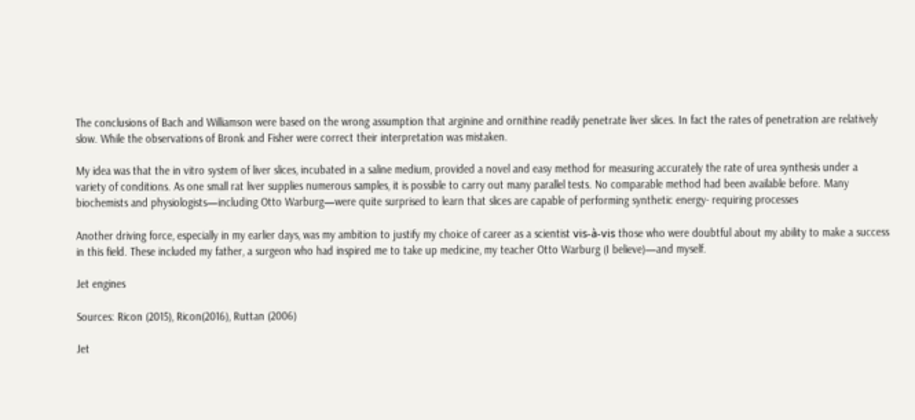The conclusions of Bach and Williamson were based on the wrong assumption that arginine and ornithine readily penetrate liver slices. In fact the rates of penetration are relatively slow. While the observations of Bronk and Fisher were correct their interpretation was mistaken.

My idea was that the in vitro system of liver slices, incubated in a saline medium, provided a novel and easy method for measuring accurately the rate of urea synthesis under a variety of conditions. As one small rat liver supplies numerous samples, it is possible to carry out many parallel tests. No comparable method had been available before. Many biochemists and physiologists—including Otto Warburg—were quite surprised to learn that slices are capable of performing synthetic energy- requiring processes

Another driving force, especially in my earlier days, was my ambition to justify my choice of career as a scientist vis-à-vis those who were doubtful about my ability to make a success in this field. These included my father, a surgeon who had inspired me to take up medicine, my teacher Otto Warburg (I believe)—and myself.

Jet engines

Sources: Ricon (2015), Ricon(2016), Ruttan (2006)

Jet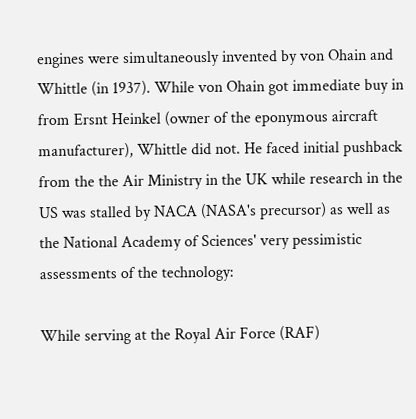engines were simultaneously invented by von Ohain and Whittle (in 1937). While von Ohain got immediate buy in from Ersnt Heinkel (owner of the eponymous aircraft manufacturer), Whittle did not. He faced initial pushback from the the Air Ministry in the UK while research in the US was stalled by NACA (NASA's precursor) as well as the National Academy of Sciences' very pessimistic assessments of the technology:

While serving at the Royal Air Force (RAF)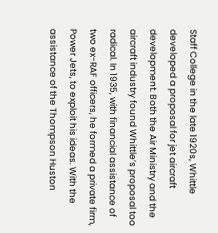Staff College in the late 1920s, Whittle developed a proposal for jet aircraft development. Both the Air Ministry and the aircraft industry found Whittle’s proposal too radical. In 1935, with financial assistance of two ex-RAF officers, he formed a private firm, Power Jets, to exploit his ideas. With the assistance of the Thompson Huston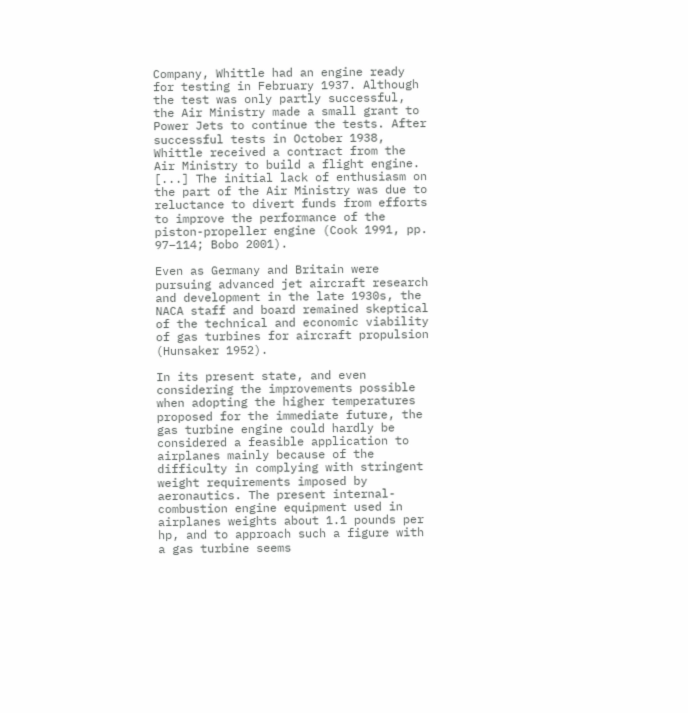Company, Whittle had an engine ready for testing in February 1937. Although the test was only partly successful, the Air Ministry made a small grant to Power Jets to continue the tests. After successful tests in October 1938, Whittle received a contract from the Air Ministry to build a flight engine. [...] The initial lack of enthusiasm on the part of the Air Ministry was due to reluctance to divert funds from efforts to improve the performance of the piston-propeller engine (Cook 1991, pp. 97–114; Bobo 2001).

Even as Germany and Britain were pursuing advanced jet aircraft research and development in the late 1930s, the NACA staff and board remained skeptical of the technical and economic viability of gas turbines for aircraft propulsion (Hunsaker 1952).

In its present state, and even considering the improvements possible when adopting the higher temperatures proposed for the immediate future, the gas turbine engine could hardly be considered a feasible application to airplanes mainly because of the difficulty in complying with stringent weight requirements imposed by aeronautics. The present internal-combustion engine equipment used in airplanes weights about 1.1 pounds per hp, and to approach such a figure with a gas turbine seems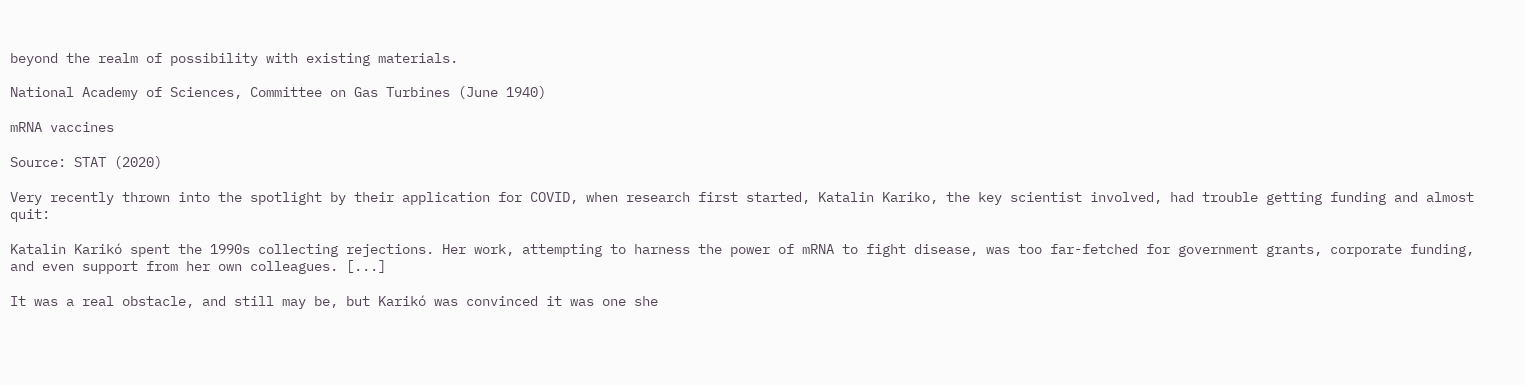beyond the realm of possibility with existing materials.

National Academy of Sciences, Committee on Gas Turbines (June 1940)

mRNA vaccines

Source: STAT (2020)

Very recently thrown into the spotlight by their application for COVID, when research first started, Katalin Kariko, the key scientist involved, had trouble getting funding and almost quit:

Katalin Karikó spent the 1990s collecting rejections. Her work, attempting to harness the power of mRNA to fight disease, was too far-fetched for government grants, corporate funding, and even support from her own colleagues. [...]

It was a real obstacle, and still may be, but Karikó was convinced it was one she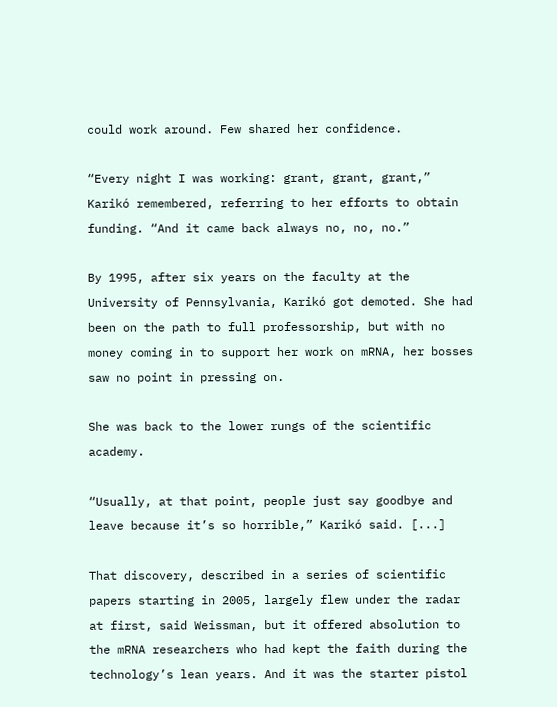could work around. Few shared her confidence.

“Every night I was working: grant, grant, grant,” Karikó remembered, referring to her efforts to obtain funding. “And it came back always no, no, no.”

By 1995, after six years on the faculty at the University of Pennsylvania, Karikó got demoted. She had been on the path to full professorship, but with no money coming in to support her work on mRNA, her bosses saw no point in pressing on.

She was back to the lower rungs of the scientific academy.

“Usually, at that point, people just say goodbye and leave because it’s so horrible,” Karikó said. [...]

That discovery, described in a series of scientific papers starting in 2005, largely flew under the radar at first, said Weissman, but it offered absolution to the mRNA researchers who had kept the faith during the technology’s lean years. And it was the starter pistol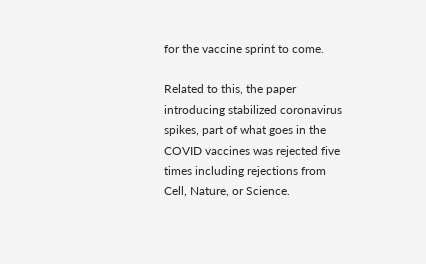for the vaccine sprint to come.

Related to this, the paper introducing stabilized coronavirus spikes, part of what goes in the COVID vaccines was rejected five times including rejections from Cell, Nature, or Science.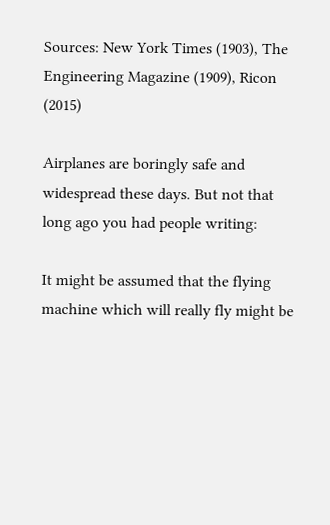Sources: New York Times (1903), The Engineering Magazine (1909), Ricon (2015)

Airplanes are boringly safe and widespread these days. But not that long ago you had people writing:

It might be assumed that the flying machine which will really fly might be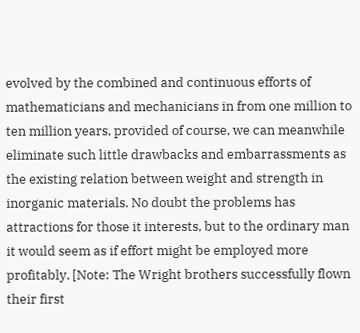evolved by the combined and continuous efforts of mathematicians and mechanicians in from one million to ten million years, provided of course, we can meanwhile eliminate such little drawbacks and embarrassments as the existing relation between weight and strength in inorganic materials. No doubt the problems has attractions for those it interests, but to the ordinary man it would seem as if effort might be employed more profitably. [Note: The Wright brothers successfully flown their first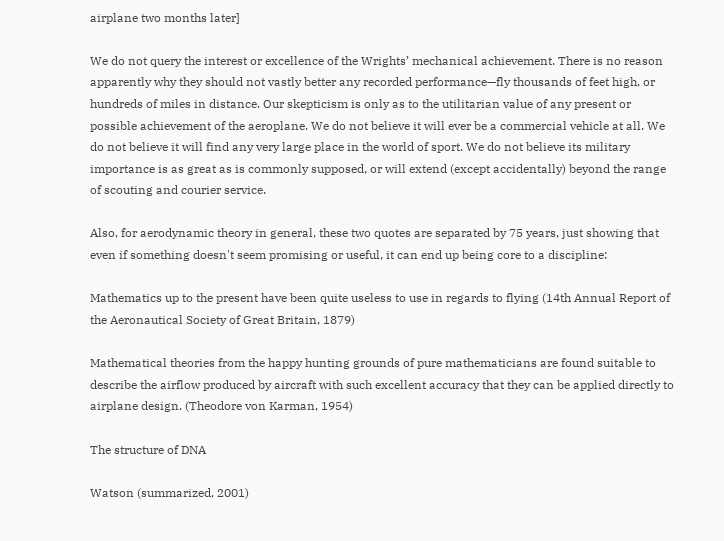airplane two months later]

We do not query the interest or excellence of the Wrights’ mechanical achievement. There is no reason apparently why they should not vastly better any recorded performance—fly thousands of feet high, or hundreds of miles in distance. Our skepticism is only as to the utilitarian value of any present or possible achievement of the aeroplane. We do not believe it will ever be a commercial vehicle at all. We do not believe it will find any very large place in the world of sport. We do not believe its military importance is as great as is commonly supposed, or will extend (except accidentally) beyond the range of scouting and courier service.

Also, for aerodynamic theory in general, these two quotes are separated by 75 years, just showing that even if something doesn't seem promising or useful, it can end up being core to a discipline:

Mathematics up to the present have been quite useless to use in regards to flying (14th Annual Report of the Aeronautical Society of Great Britain, 1879)

Mathematical theories from the happy hunting grounds of pure mathematicians are found suitable to describe the airflow produced by aircraft with such excellent accuracy that they can be applied directly to airplane design. (Theodore von Karman, 1954)

The structure of DNA

Watson (summarized, 2001)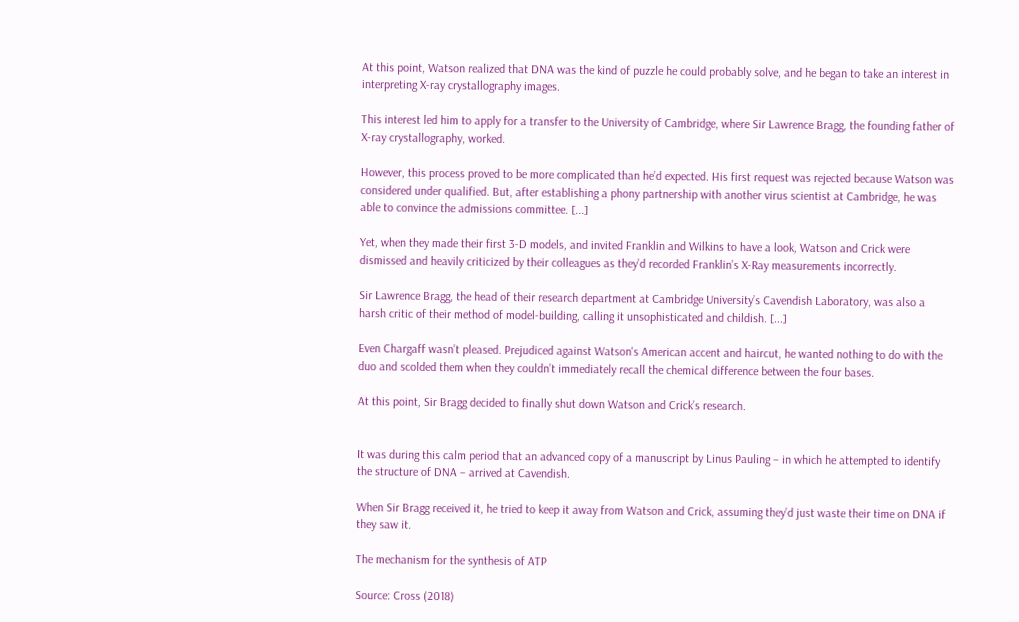At this point, Watson realized that DNA was the kind of puzzle he could probably solve, and he began to take an interest in interpreting X-ray crystallography images.

This interest led him to apply for a transfer to the University of Cambridge, where Sir Lawrence Bragg, the founding father of X-ray crystallography, worked.

However, this process proved to be more complicated than he’d expected. His first request was rejected because Watson was considered under qualified. But, after establishing a phony partnership with another virus scientist at Cambridge, he was able to convince the admissions committee. [...]

Yet, when they made their first 3-D models, and invited Franklin and Wilkins to have a look, Watson and Crick were dismissed and heavily criticized by their colleagues as they’d recorded Franklin’s X-Ray measurements incorrectly.

Sir Lawrence Bragg, the head of their research department at Cambridge University’s Cavendish Laboratory, was also a harsh critic of their method of model-building, calling it unsophisticated and childish. [...]

Even Chargaff wasn’t pleased. Prejudiced against Watson's American accent and haircut, he wanted nothing to do with the duo and scolded them when they couldn’t immediately recall the chemical difference between the four bases.

At this point, Sir Bragg decided to finally shut down Watson and Crick’s research.


It was during this calm period that an advanced copy of a manuscript by Linus Pauling – in which he attempted to identify the structure of DNA – arrived at Cavendish.

When Sir Bragg received it, he tried to keep it away from Watson and Crick, assuming they’d just waste their time on DNA if they saw it.

The mechanism for the synthesis of ATP

Source: Cross (2018)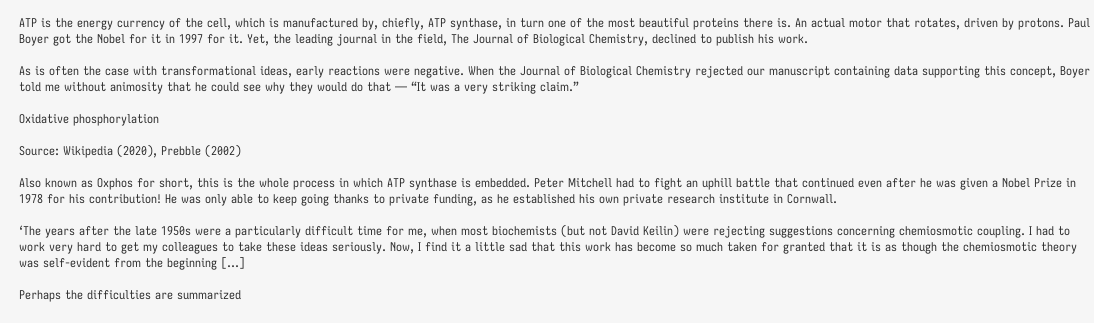ATP is the energy currency of the cell, which is manufactured by, chiefly, ATP synthase, in turn one of the most beautiful proteins there is. An actual motor that rotates, driven by protons. Paul Boyer got the Nobel for it in 1997 for it. Yet, the leading journal in the field, The Journal of Biological Chemistry, declined to publish his work.

As is often the case with transformational ideas, early reactions were negative. When the Journal of Biological Chemistry rejected our manuscript containing data supporting this concept, Boyer told me without animosity that he could see why they would do that — “It was a very striking claim.”

Oxidative phosphorylation

Source: Wikipedia (2020), Prebble (2002)

Also known as Oxphos for short, this is the whole process in which ATP synthase is embedded. Peter Mitchell had to fight an uphill battle that continued even after he was given a Nobel Prize in 1978 for his contribution! He was only able to keep going thanks to private funding, as he established his own private research institute in Cornwall.

‘The years after the late 1950s were a particularly difficult time for me, when most biochemists (but not David Keilin) were rejecting suggestions concerning chemiosmotic coupling. I had to work very hard to get my colleagues to take these ideas seriously. Now, I find it a little sad that this work has become so much taken for granted that it is as though the chemiosmotic theory was self-evident from the beginning [...]

Perhaps the difficulties are summarized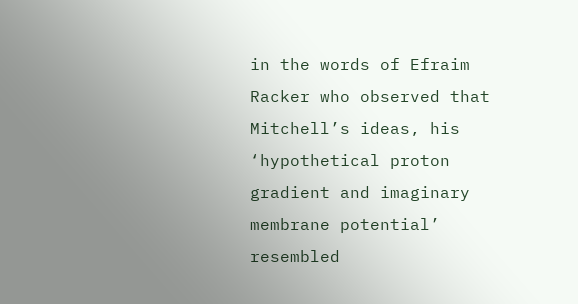in the words of Efraim Racker who observed that Mitchell’s ideas, his ‘hypothetical proton gradient and imaginary membrane potential’ resembled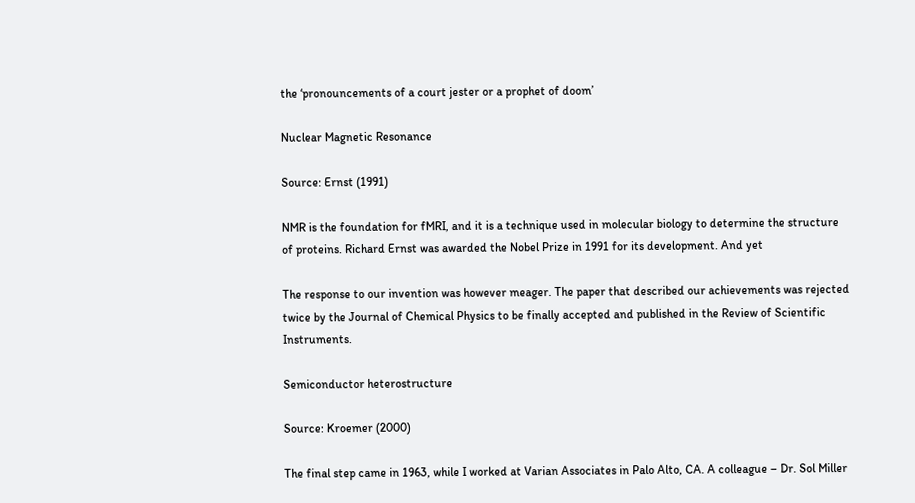the ‘pronouncements of a court jester or a prophet of doom’

Nuclear Magnetic Resonance

Source: Ernst (1991)

NMR is the foundation for fMRI, and it is a technique used in molecular biology to determine the structure of proteins. Richard Ernst was awarded the Nobel Prize in 1991 for its development. And yet

The response to our invention was however meager. The paper that described our achievements was rejected twice by the Journal of Chemical Physics to be finally accepted and published in the Review of Scientific Instruments.

Semiconductor heterostructure

Source: Kroemer (2000)

The final step came in 1963, while I worked at Varian Associates in Palo Alto, CA. A colleague – Dr. Sol Miller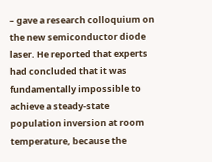– gave a research colloquium on the new semiconductor diode laser. He reported that experts had concluded that it was fundamentally impossible to achieve a steady-state population inversion at room temperature, because the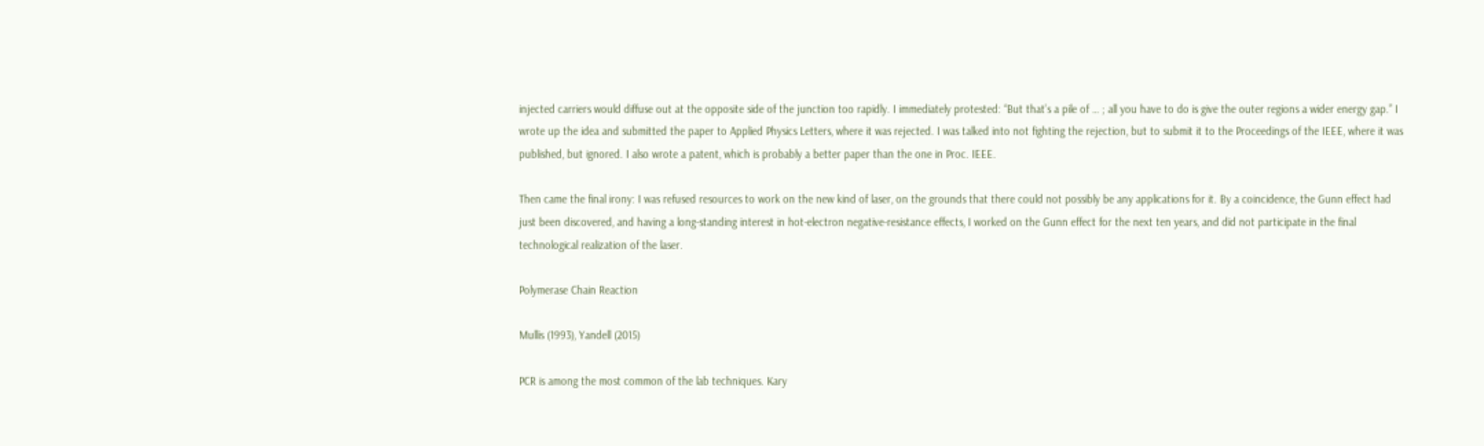injected carriers would diffuse out at the opposite side of the junction too rapidly. I immediately protested: “But that’s a pile of … ; all you have to do is give the outer regions a wider energy gap.” I wrote up the idea and submitted the paper to Applied Physics Letters, where it was rejected. I was talked into not fighting the rejection, but to submit it to the Proceedings of the IEEE, where it was published, but ignored. I also wrote a patent, which is probably a better paper than the one in Proc. IEEE.

Then came the final irony: I was refused resources to work on the new kind of laser, on the grounds that there could not possibly be any applications for it. By a coincidence, the Gunn effect had just been discovered, and having a long-standing interest in hot-electron negative-resistance effects, I worked on the Gunn effect for the next ten years, and did not participate in the final technological realization of the laser.

Polymerase Chain Reaction

Mullis (1993), Yandell (2015)

PCR is among the most common of the lab techniques. Kary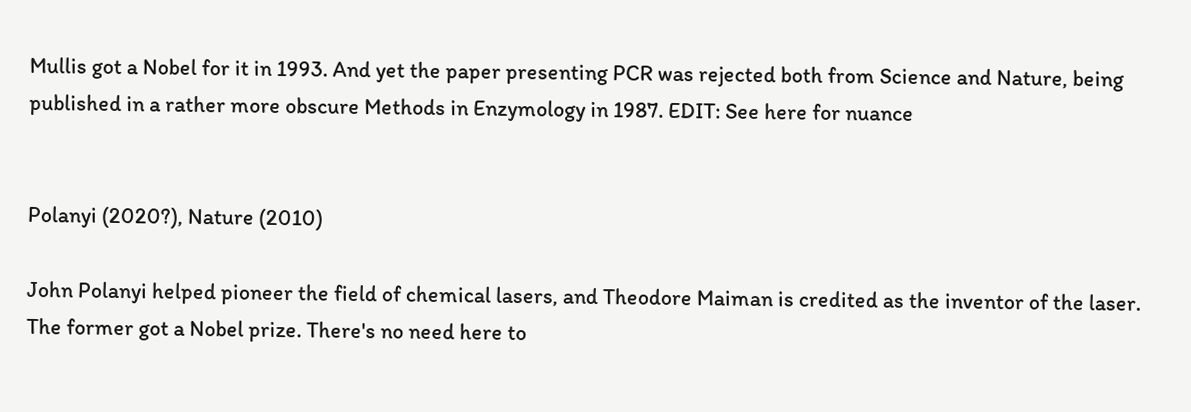Mullis got a Nobel for it in 1993. And yet the paper presenting PCR was rejected both from Science and Nature, being published in a rather more obscure Methods in Enzymology in 1987. EDIT: See here for nuance


Polanyi (2020?), Nature (2010)

John Polanyi helped pioneer the field of chemical lasers, and Theodore Maiman is credited as the inventor of the laser. The former got a Nobel prize. There's no need here to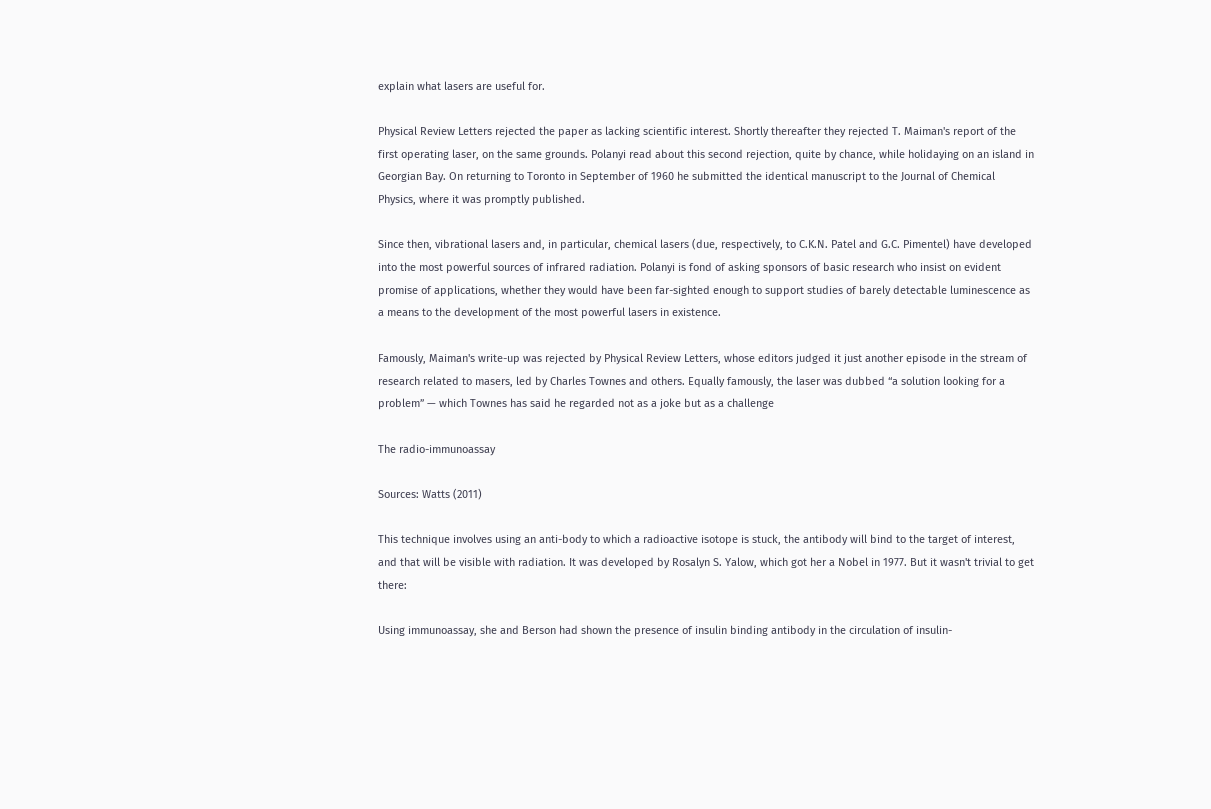explain what lasers are useful for.

Physical Review Letters rejected the paper as lacking scientific interest. Shortly thereafter they rejected T. Maiman's report of the first operating laser, on the same grounds. Polanyi read about this second rejection, quite by chance, while holidaying on an island in Georgian Bay. On returning to Toronto in September of 1960 he submitted the identical manuscript to the Journal of Chemical Physics, where it was promptly published.

Since then, vibrational lasers and, in particular, chemical lasers (due, respectively, to C.K.N. Patel and G.C. Pimentel) have developed into the most powerful sources of infrared radiation. Polanyi is fond of asking sponsors of basic research who insist on evident promise of applications, whether they would have been far-sighted enough to support studies of barely detectable luminescence as a means to the development of the most powerful lasers in existence.

Famously, Maiman's write-up was rejected by Physical Review Letters, whose editors judged it just another episode in the stream of research related to masers, led by Charles Townes and others. Equally famously, the laser was dubbed “a solution looking for a problem” — which Townes has said he regarded not as a joke but as a challenge

The radio-immunoassay

Sources: Watts (2011)

This technique involves using an anti-body to which a radioactive isotope is stuck, the antibody will bind to the target of interest, and that will be visible with radiation. It was developed by Rosalyn S. Yalow, which got her a Nobel in 1977. But it wasn't trivial to get there:

Using immunoassay, she and Berson had shown the presence of insulin binding antibody in the circulation of insulin-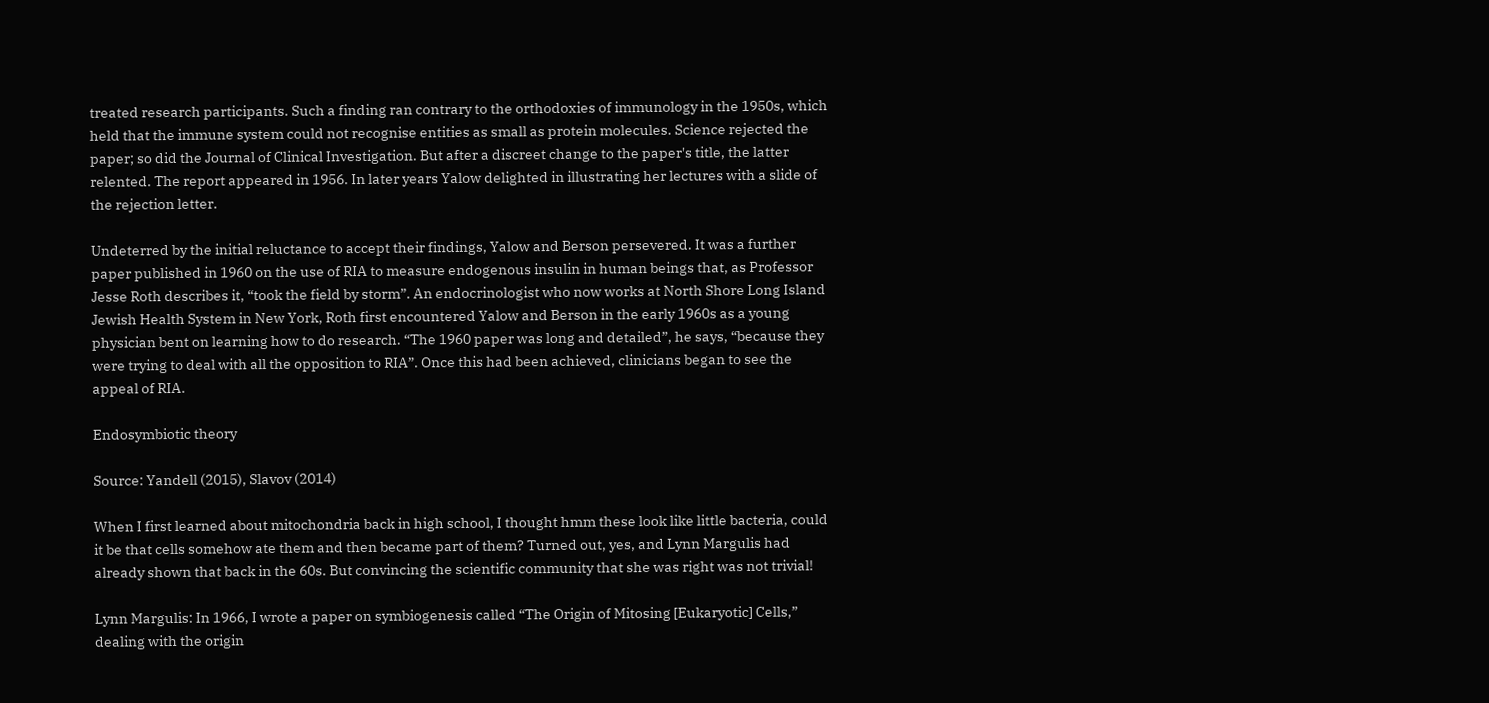treated research participants. Such a finding ran contrary to the orthodoxies of immunology in the 1950s, which held that the immune system could not recognise entities as small as protein molecules. Science rejected the paper; so did the Journal of Clinical Investigation. But after a discreet change to the paper's title, the latter relented. The report appeared in 1956. In later years Yalow delighted in illustrating her lectures with a slide of the rejection letter.

Undeterred by the initial reluctance to accept their findings, Yalow and Berson persevered. It was a further paper published in 1960 on the use of RIA to measure endogenous insulin in human beings that, as Professor Jesse Roth describes it, “took the field by storm”. An endocrinologist who now works at North Shore Long Island Jewish Health System in New York, Roth first encountered Yalow and Berson in the early 1960s as a young physician bent on learning how to do research. “The 1960 paper was long and detailed”, he says, “because they were trying to deal with all the opposition to RIA”. Once this had been achieved, clinicians began to see the appeal of RIA.

Endosymbiotic theory

Source: Yandell (2015), Slavov (2014)

When I first learned about mitochondria back in high school, I thought hmm these look like little bacteria, could it be that cells somehow ate them and then became part of them? Turned out, yes, and Lynn Margulis had already shown that back in the 60s. But convincing the scientific community that she was right was not trivial!

Lynn Margulis: In 1966, I wrote a paper on symbiogenesis called “The Origin of Mitosing [Eukaryotic] Cells,” dealing with the origin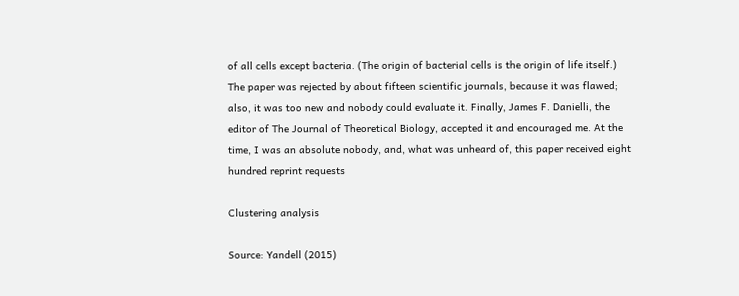of all cells except bacteria. (The origin of bacterial cells is the origin of life itself.) The paper was rejected by about fifteen scientific journals, because it was flawed; also, it was too new and nobody could evaluate it. Finally, James F. Danielli, the editor of The Journal of Theoretical Biology, accepted it and encouraged me. At the time, I was an absolute nobody, and, what was unheard of, this paper received eight hundred reprint requests

Clustering analysis

Source: Yandell (2015)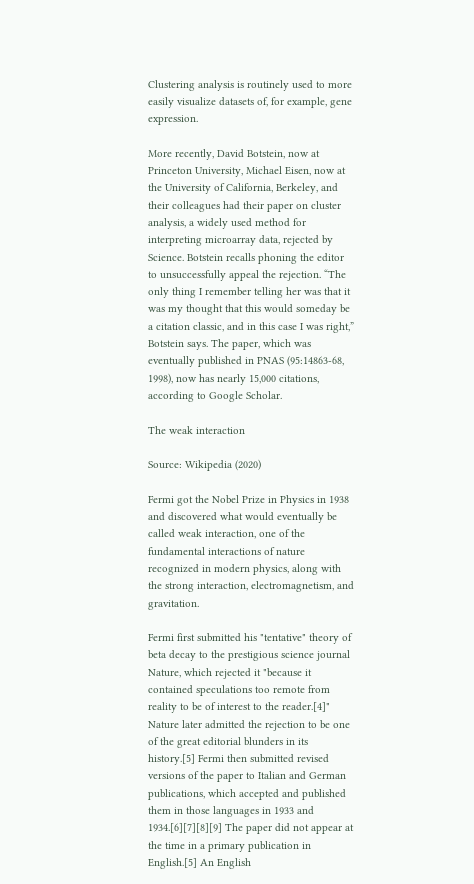Clustering analysis is routinely used to more easily visualize datasets of, for example, gene expression.

More recently, David Botstein, now at Princeton University, Michael Eisen, now at the University of California, Berkeley, and their colleagues had their paper on cluster analysis, a widely used method for interpreting microarray data, rejected by Science. Botstein recalls phoning the editor to unsuccessfully appeal the rejection. “The only thing I remember telling her was that it was my thought that this would someday be a citation classic, and in this case I was right,” Botstein says. The paper, which was eventually published in PNAS (95:14863-68, 1998), now has nearly 15,000 citations, according to Google Scholar.

The weak interaction

Source: Wikipedia (2020)

Fermi got the Nobel Prize in Physics in 1938 and discovered what would eventually be called weak interaction, one of the fundamental interactions of nature recognized in modern physics, along with the strong interaction, electromagnetism, and gravitation.

Fermi first submitted his "tentative" theory of beta decay to the prestigious science journal Nature, which rejected it "because it contained speculations too remote from reality to be of interest to the reader.[4]" Nature later admitted the rejection to be one of the great editorial blunders in its history.[5] Fermi then submitted revised versions of the paper to Italian and German publications, which accepted and published them in those languages in 1933 and 1934.[6][7][8][9] The paper did not appear at the time in a primary publication in English.[5] An English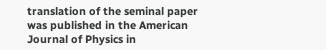translation of the seminal paper was published in the American Journal of Physics in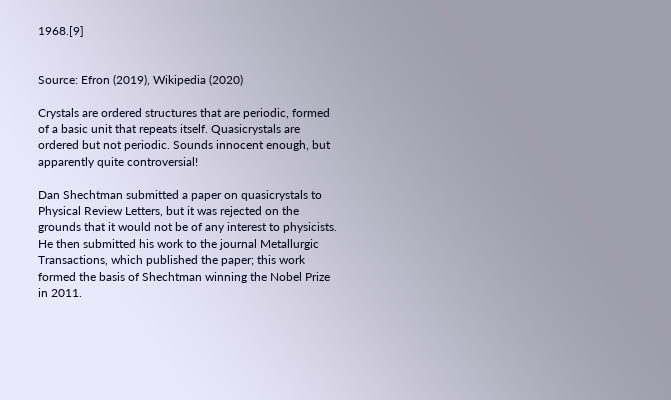1968.[9]


Source: Efron (2019), Wikipedia (2020)

Crystals are ordered structures that are periodic, formed of a basic unit that repeats itself. Quasicrystals are ordered but not periodic. Sounds innocent enough, but apparently quite controversial!

Dan Shechtman submitted a paper on quasicrystals to Physical Review Letters, but it was rejected on the grounds that it would not be of any interest to physicists. He then submitted his work to the journal Metallurgic Transactions, which published the paper; this work formed the basis of Shechtman winning the Nobel Prize in 2011.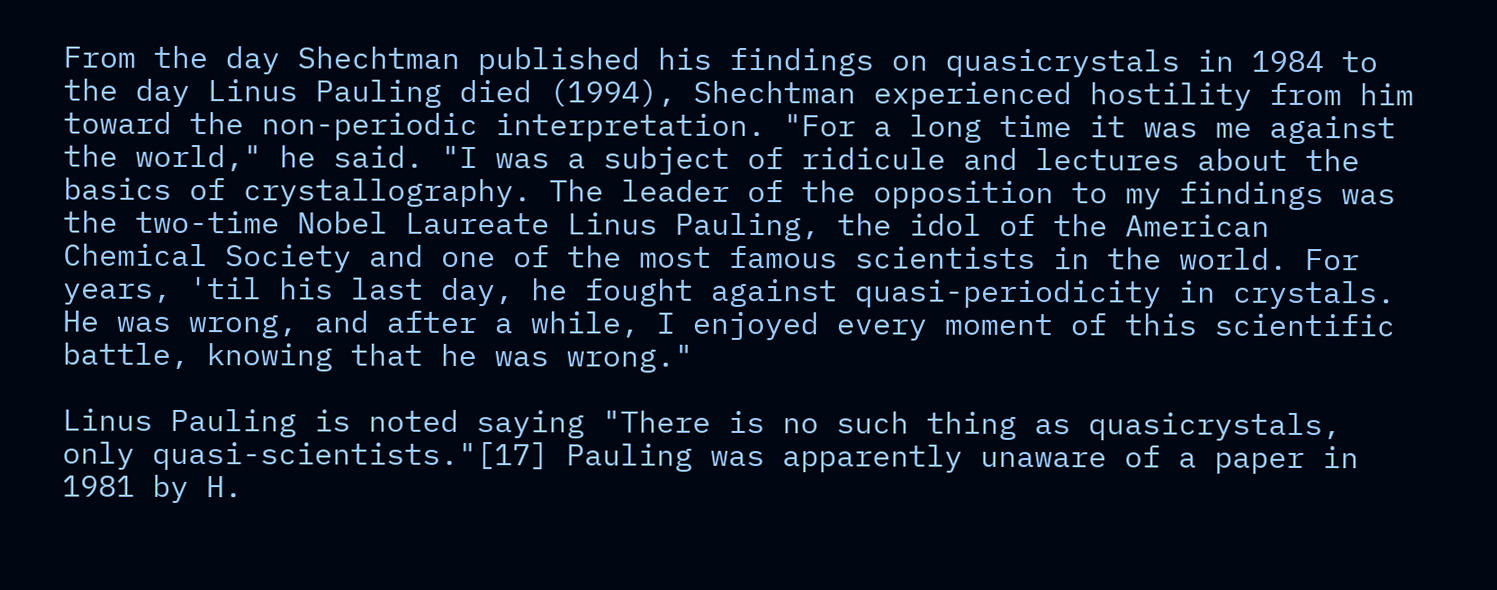From the day Shechtman published his findings on quasicrystals in 1984 to the day Linus Pauling died (1994), Shechtman experienced hostility from him toward the non-periodic interpretation. "For a long time it was me against the world," he said. "I was a subject of ridicule and lectures about the basics of crystallography. The leader of the opposition to my findings was the two-time Nobel Laureate Linus Pauling, the idol of the American Chemical Society and one of the most famous scientists in the world. For years, 'til his last day, he fought against quasi-periodicity in crystals. He was wrong, and after a while, I enjoyed every moment of this scientific battle, knowing that he was wrong."

Linus Pauling is noted saying "There is no such thing as quasicrystals, only quasi-scientists."[17] Pauling was apparently unaware of a paper in 1981 by H.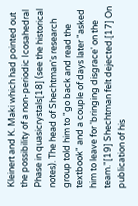Kleinert and K. Maki which had pointed out the possibility of a non-periodic Icosahedral Phase in quasicrystals[18] (see the historical notes). The head of Shechtman's research group told him to "go back and read the textbook" and a couple of days later "asked him to leave for 'bringing disgrace' on the team."[19] Shechtman felt dejected.[17] On publication of his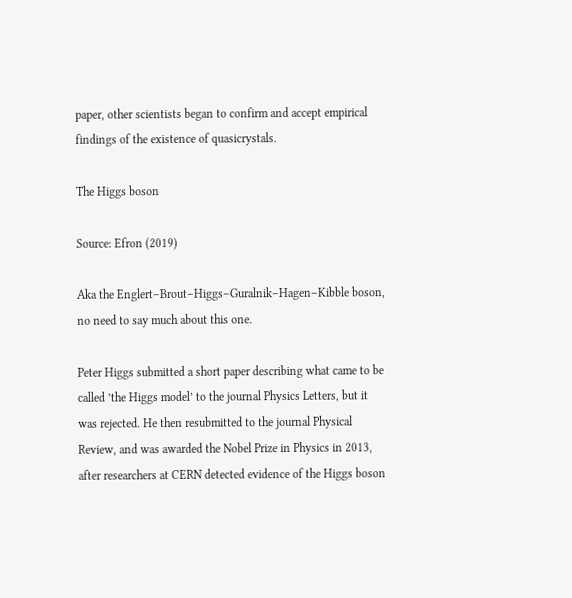paper, other scientists began to confirm and accept empirical findings of the existence of quasicrystals.

The Higgs boson

Source: Efron (2019)

Aka the Englert–Brout–Higgs–Guralnik–Hagen–Kibble boson, no need to say much about this one.

Peter Higgs submitted a short paper describing what came to be called ’the Higgs model’ to the journal Physics Letters, but it was rejected. He then resubmitted to the journal Physical Review, and was awarded the Nobel Prize in Physics in 2013, after researchers at CERN detected evidence of the Higgs boson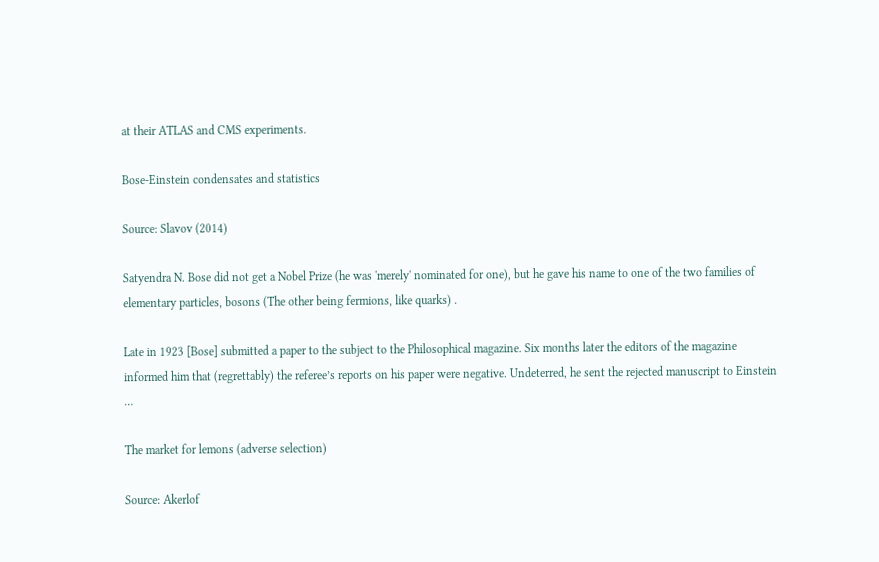at their ATLAS and CMS experiments.

Bose-Einstein condensates and statistics

Source: Slavov (2014)

Satyendra N. Bose did not get a Nobel Prize (he was 'merely' nominated for one), but he gave his name to one of the two families of elementary particles, bosons (The other being fermions, like quarks) .

Late in 1923 [Bose] submitted a paper to the subject to the Philosophical magazine. Six months later the editors of the magazine informed him that (regrettably) the referee’s reports on his paper were negative. Undeterred, he sent the rejected manuscript to Einstein …

The market for lemons (adverse selection)

Source: Akerlof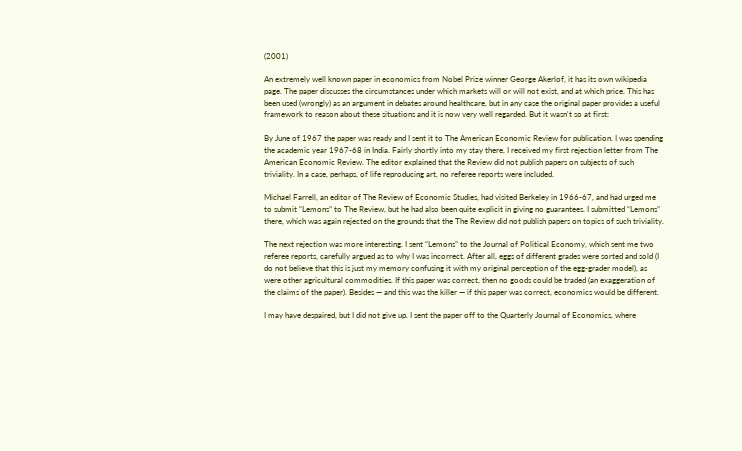(2001)

An extremely well known paper in economics from Nobel Prize winner George Akerlof, it has its own wikipedia page. The paper discusses the circumstances under which markets will or will not exist, and at which price. This has been used (wrongly) as an argument in debates around healthcare, but in any case the original paper provides a useful framework to reason about these situations and it is now very well regarded. But it wasn't so at first:

By June of 1967 the paper was ready and I sent it to The American Economic Review for publication. I was spending the academic year 1967-68 in India. Fairly shortly into my stay there, I received my first rejection letter from The American Economic Review. The editor explained that the Review did not publish papers on subjects of such triviality. In a case, perhaps, of life reproducing art, no referee reports were included.

Michael Farrell, an editor of The Review of Economic Studies, had visited Berkeley in 1966-67, and had urged me to submit “Lemons” to The Review, but he had also been quite explicit in giving no guarantees. I submitted “Lemons” there, which was again rejected on the grounds that the The Review did not publish papers on topics of such triviality.

The next rejection was more interesting. I sent “Lemons” to the Journal of Political Economy, which sent me two referee reports, carefully argued as to why I was incorrect. After all, eggs of different grades were sorted and sold (I do not believe that this is just my memory confusing it with my original perception of the egg-grader model), as were other agricultural commodities. If this paper was correct, then no goods could be traded (an exaggeration of the claims of the paper). Besides — and this was the killer — if this paper was correct, economics would be different.

I may have despaired, but I did not give up. I sent the paper off to the Quarterly Journal of Economics, where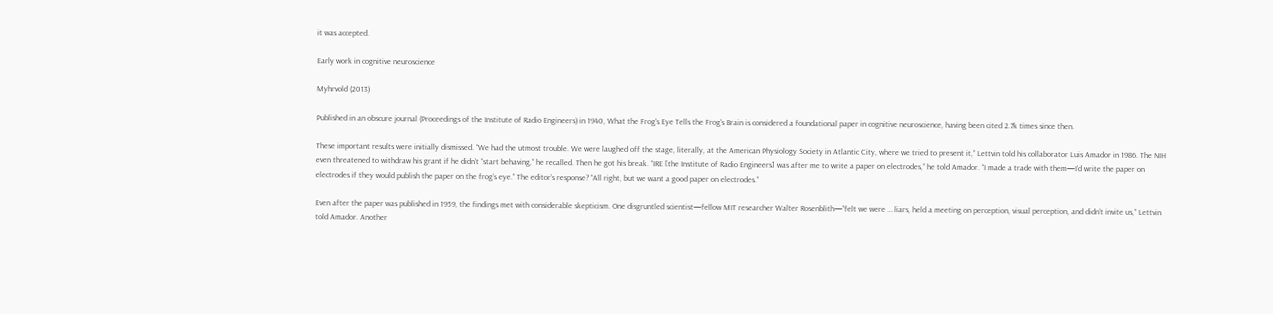it was accepted.

Early work in cognitive neuroscience

Myhrvold (2013)

Published in an obscure journal (Proceedings of the Institute of Radio Engineers) in 1940, What the Frog's Eye Tells the Frog's Brain is considered a foundational paper in cognitive neuroscience, having been cited 2.7k times since then.

These important results were initially dismissed. “We had the utmost trouble. We were laughed off the stage, literally, at the American Physiology Society in Atlantic City, where we tried to present it,” Lettvin told his collaborator Luis Amador in 1986. The NIH even threatened to withdraw his grant if he didn’t “start behaving,” he recalled. Then he got his break. “IRE [the Institute of Radio Engineers] was after me to write a paper on electrodes,” he told Amador. “I made a trade with them—I’d write the paper on electrodes if they would publish the paper on the frog’s eye.” The editor’s response? “All right, but we want a good paper on electrodes.”

Even after the paper was published in 1959, the findings met with considerable skepticism. One disgruntled scientist—fellow MIT researcher Walter Rosenblith—”felt we were … liars, held a meeting on perception, visual perception, and didn’t invite us,” Lettvin told Amador. Another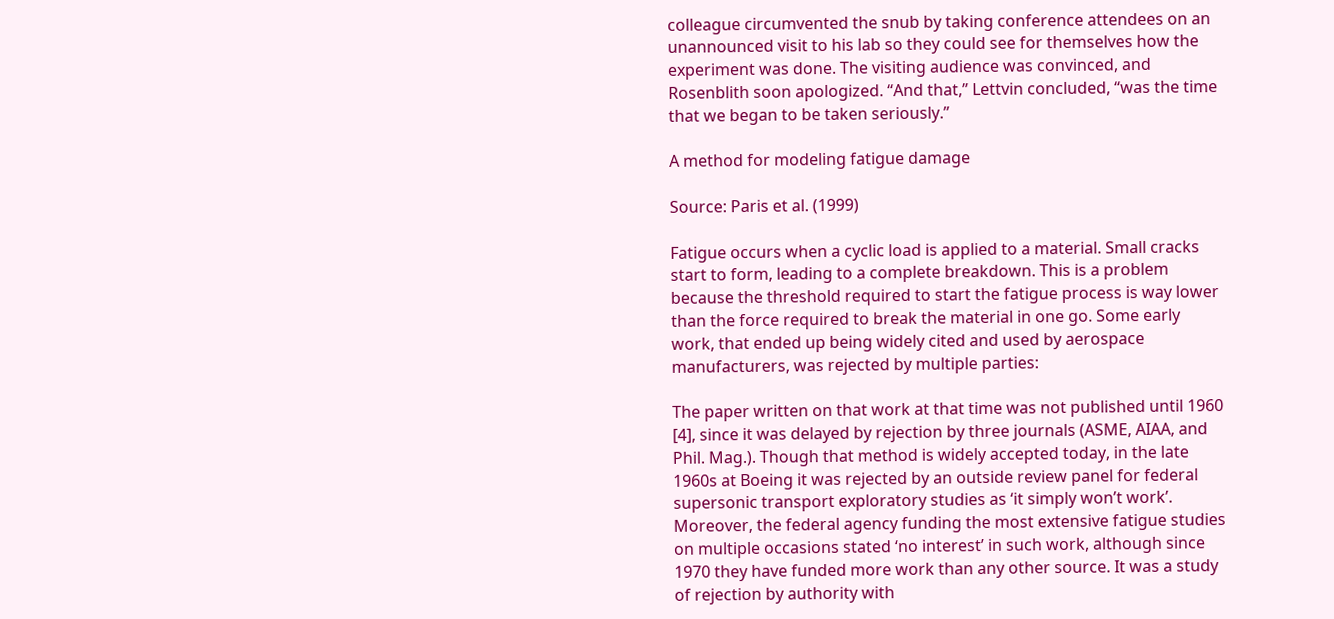colleague circumvented the snub by taking conference attendees on an unannounced visit to his lab so they could see for themselves how the experiment was done. The visiting audience was convinced, and Rosenblith soon apologized. “And that,” Lettvin concluded, “was the time that we began to be taken seriously.”

A method for modeling fatigue damage

Source: Paris et al. (1999)

Fatigue occurs when a cyclic load is applied to a material. Small cracks start to form, leading to a complete breakdown. This is a problem because the threshold required to start the fatigue process is way lower than the force required to break the material in one go. Some early work, that ended up being widely cited and used by aerospace manufacturers, was rejected by multiple parties:

The paper written on that work at that time was not published until 1960 [4], since it was delayed by rejection by three journals (ASME, AIAA, and Phil. Mag.). Though that method is widely accepted today, in the late 1960s at Boeing it was rejected by an outside review panel for federal supersonic transport exploratory studies as ‘it simply won’t work’. Moreover, the federal agency funding the most extensive fatigue studies on multiple occasions stated ‘no interest’ in such work, although since 1970 they have funded more work than any other source. It was a study of rejection by authority with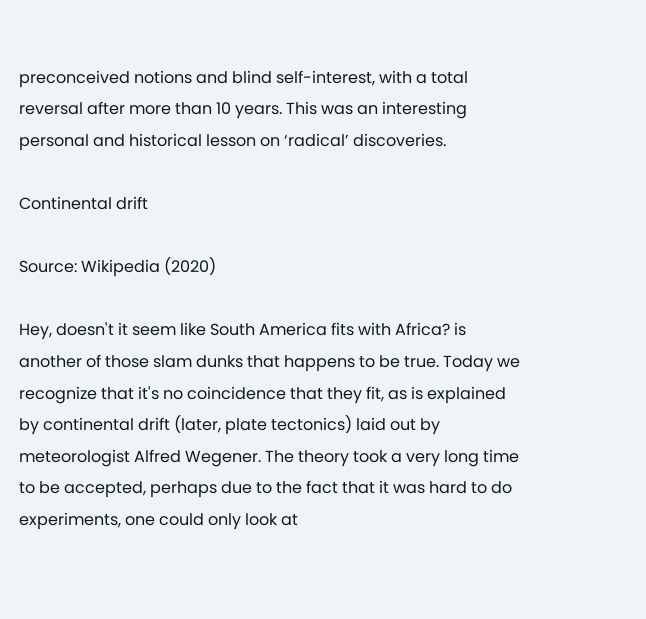preconceived notions and blind self-interest, with a total reversal after more than 10 years. This was an interesting personal and historical lesson on ‘radical’ discoveries.

Continental drift

Source: Wikipedia (2020)

Hey, doesn't it seem like South America fits with Africa? is another of those slam dunks that happens to be true. Today we recognize that it's no coincidence that they fit, as is explained by continental drift (later, plate tectonics) laid out by meteorologist Alfred Wegener. The theory took a very long time to be accepted, perhaps due to the fact that it was hard to do experiments, one could only look at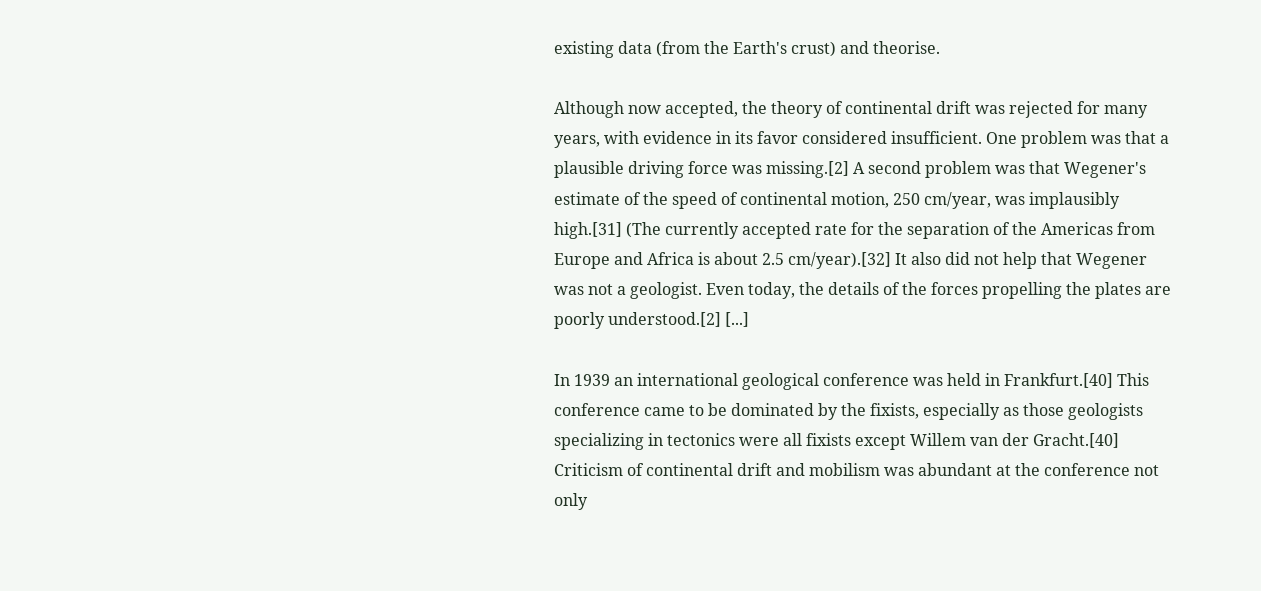existing data (from the Earth's crust) and theorise.

Although now accepted, the theory of continental drift was rejected for many years, with evidence in its favor considered insufficient. One problem was that a plausible driving force was missing.[2] A second problem was that Wegener's estimate of the speed of continental motion, 250 cm/year, was implausibly high.[31] (The currently accepted rate for the separation of the Americas from Europe and Africa is about 2.5 cm/year).[32] It also did not help that Wegener was not a geologist. Even today, the details of the forces propelling the plates are poorly understood.[2] [...]

In 1939 an international geological conference was held in Frankfurt.[40] This conference came to be dominated by the fixists, especially as those geologists specializing in tectonics were all fixists except Willem van der Gracht.[40] Criticism of continental drift and mobilism was abundant at the conference not only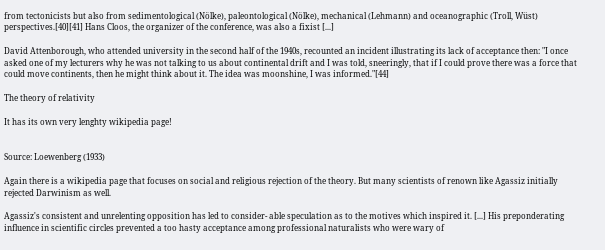from tectonicists but also from sedimentological (Nölke), paleontological (Nölke), mechanical (Lehmann) and oceanographic (Troll, Wüst) perspectives.[40][41] Hans Cloos, the organizer of the conference, was also a fixist [...]

David Attenborough, who attended university in the second half of the 1940s, recounted an incident illustrating its lack of acceptance then: "I once asked one of my lecturers why he was not talking to us about continental drift and I was told, sneeringly, that if I could prove there was a force that could move continents, then he might think about it. The idea was moonshine, I was informed."[44]

The theory of relativity

It has its own very lenghty wikipedia page!


Source: Loewenberg (1933)

Again there is a wikipedia page that focuses on social and religious rejection of the theory. But many scientists of renown like Agassiz initially rejected Darwinism as well.

Agassiz's consistent and unrelenting opposition has led to consider- able speculation as to the motives which inspired it. [...] His preponderating influence in scientific circles prevented a too hasty acceptance among professional naturalists who were wary of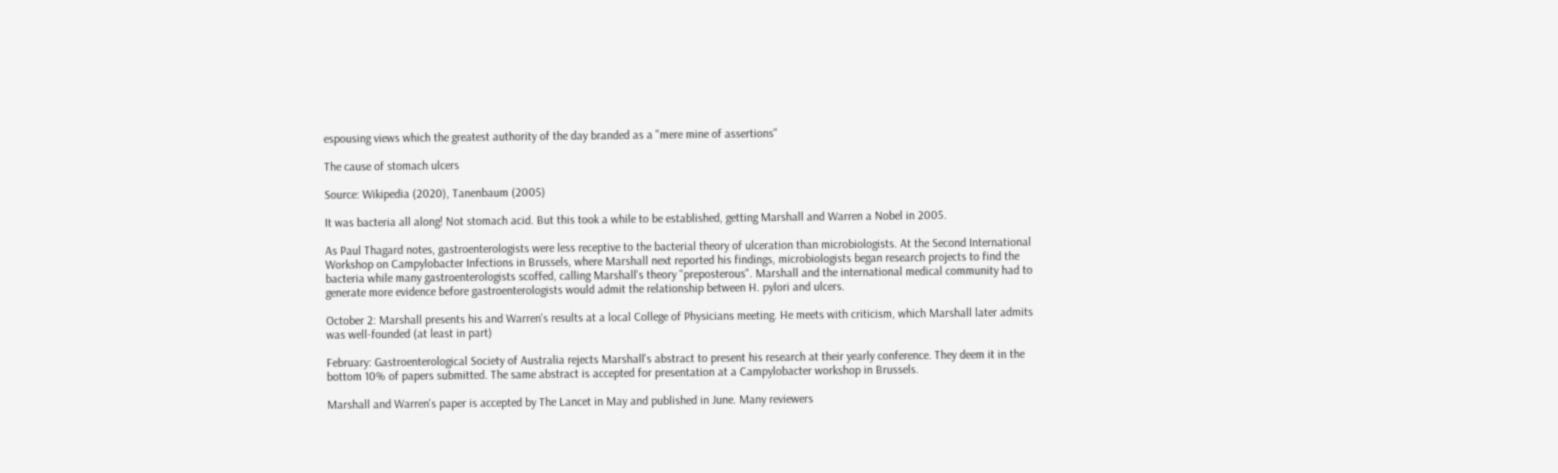espousing views which the greatest authority of the day branded as a "mere mine of assertions"

The cause of stomach ulcers

Source: Wikipedia (2020), Tanenbaum (2005)

It was bacteria all along! Not stomach acid. But this took a while to be established, getting Marshall and Warren a Nobel in 2005.

As Paul Thagard notes, gastroenterologists were less receptive to the bacterial theory of ulceration than microbiologists. At the Second International Workshop on Campylobacter Infections in Brussels, where Marshall next reported his findings, microbiologists began research projects to find the bacteria while many gastroenterologists scoffed, calling Marshall's theory "preposterous". Marshall and the international medical community had to generate more evidence before gastroenterologists would admit the relationship between H. pylori and ulcers.

October 2: Marshall presents his and Warren's results at a local College of Physicians meeting. He meets with criticism, which Marshall later admits was well-founded (at least in part)

February: Gastroenterological Society of Australia rejects Marshall's abstract to present his research at their yearly conference. They deem it in the bottom 10% of papers submitted. The same abstract is accepted for presentation at a Campylobacter workshop in Brussels.

Marshall and Warren's paper is accepted by The Lancet in May and published in June. Many reviewers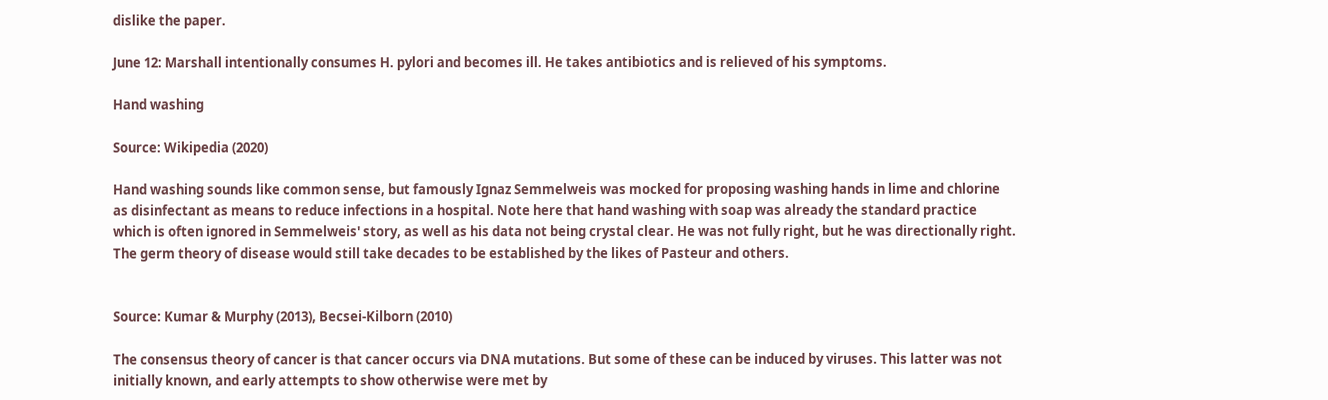dislike the paper.

June 12: Marshall intentionally consumes H. pylori and becomes ill. He takes antibiotics and is relieved of his symptoms.

Hand washing

Source: Wikipedia (2020)

Hand washing sounds like common sense, but famously Ignaz Semmelweis was mocked for proposing washing hands in lime and chlorine as disinfectant as means to reduce infections in a hospital. Note here that hand washing with soap was already the standard practice which is often ignored in Semmelweis' story, as well as his data not being crystal clear. He was not fully right, but he was directionally right. The germ theory of disease would still take decades to be established by the likes of Pasteur and others.


Source: Kumar & Murphy (2013), Becsei-Kilborn (2010)

The consensus theory of cancer is that cancer occurs via DNA mutations. But some of these can be induced by viruses. This latter was not initially known, and early attempts to show otherwise were met by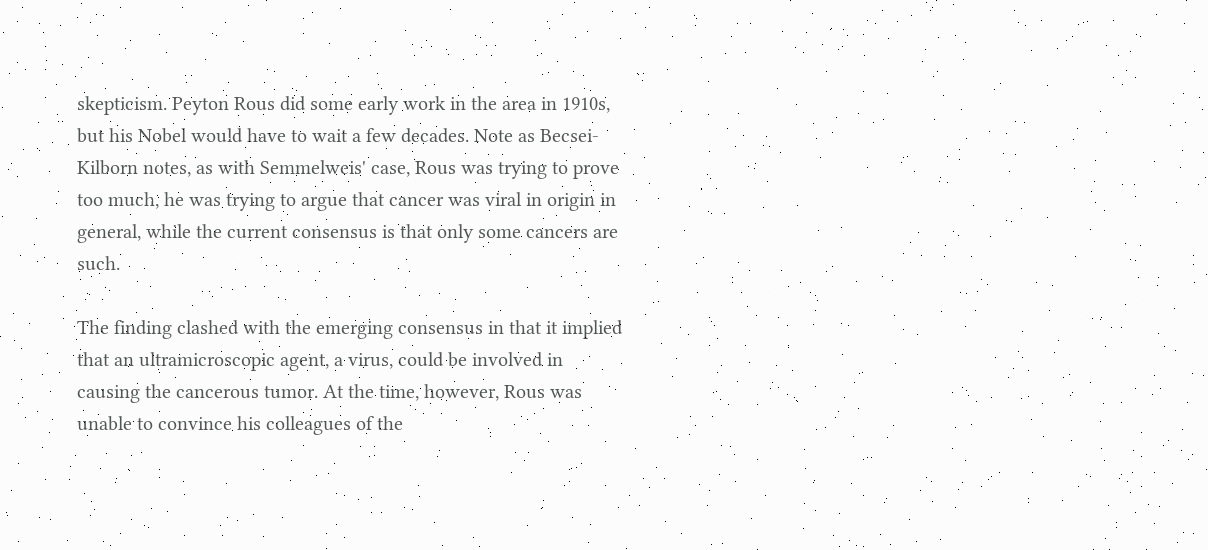skepticism. Peyton Rous did some early work in the area in 1910s, but his Nobel would have to wait a few decades. Note as Becsei-Kilborn notes, as with Semmelweis' case, Rous was trying to prove too much, he was trying to argue that cancer was viral in origin in general, while the current consensus is that only some cancers are such.

The finding clashed with the emerging consensus in that it implied that an ultramicroscopic agent, a virus, could be involved in causing the cancerous tumor. At the time, however, Rous was unable to convince his colleagues of the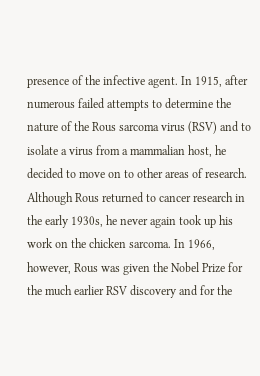presence of the infective agent. In 1915, after numerous failed attempts to determine the nature of the Rous sarcoma virus (RSV) and to isolate a virus from a mammalian host, he decided to move on to other areas of research. Although Rous returned to cancer research in the early 1930s, he never again took up his work on the chicken sarcoma. In 1966, however, Rous was given the Nobel Prize for the much earlier RSV discovery and for the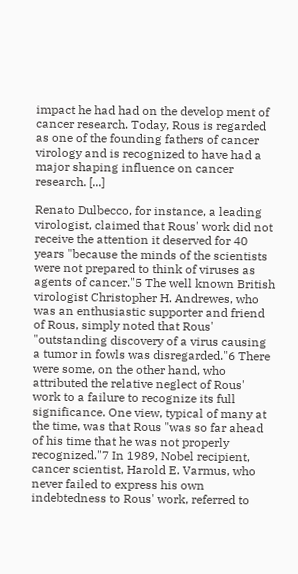impact he had had on the develop ment of cancer research. Today, Rous is regarded as one of the founding fathers of cancer virology and is recognized to have had a major shaping influence on cancer research. [...]

Renato Dulbecco, for instance, a leading virologist, claimed that Rous' work did not receive the attention it deserved for 40 years "because the minds of the scientists were not prepared to think of viruses as agents of cancer."5 The well known British virologist Christopher H. Andrewes, who was an enthusiastic supporter and friend of Rous, simply noted that Rous' "outstanding discovery of a virus causing a tumor in fowls was disregarded."6 There were some, on the other hand, who attributed the relative neglect of Rous' work to a failure to recognize its full significance. One view, typical of many at the time, was that Rous "was so far ahead of his time that he was not properly recognized."7 In 1989, Nobel recipient, cancer scientist, Harold E. Varmus, who never failed to express his own indebtedness to Rous' work, referred to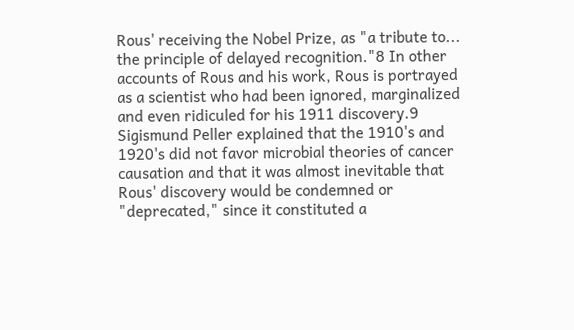Rous' receiving the Nobel Prize, as "a tribute to... the principle of delayed recognition."8 In other accounts of Rous and his work, Rous is portrayed as a scientist who had been ignored, marginalized and even ridiculed for his 1911 discovery.9 Sigismund Peller explained that the 1910's and 1920's did not favor microbial theories of cancer causation and that it was almost inevitable that Rous' discovery would be condemned or "deprecated," since it constituted a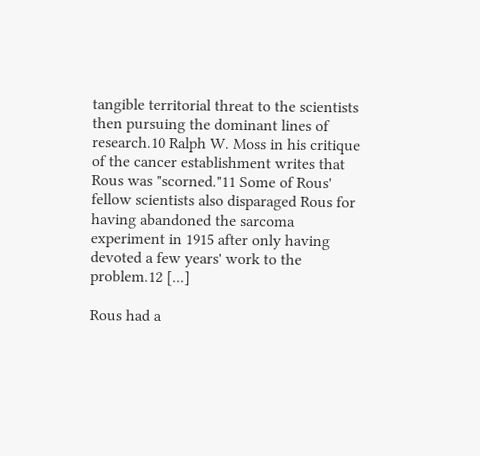tangible territorial threat to the scientists then pursuing the dominant lines of research.10 Ralph W. Moss in his critique of the cancer establishment writes that Rous was "scorned."11 Some of Rous' fellow scientists also disparaged Rous for having abandoned the sarcoma experiment in 1915 after only having devoted a few years' work to the problem.12 [...]

Rous had a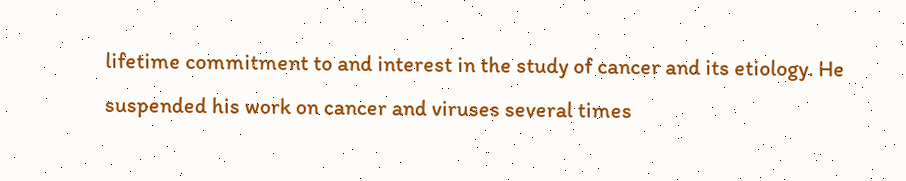lifetime commitment to and interest in the study of cancer and its etiology. He suspended his work on cancer and viruses several times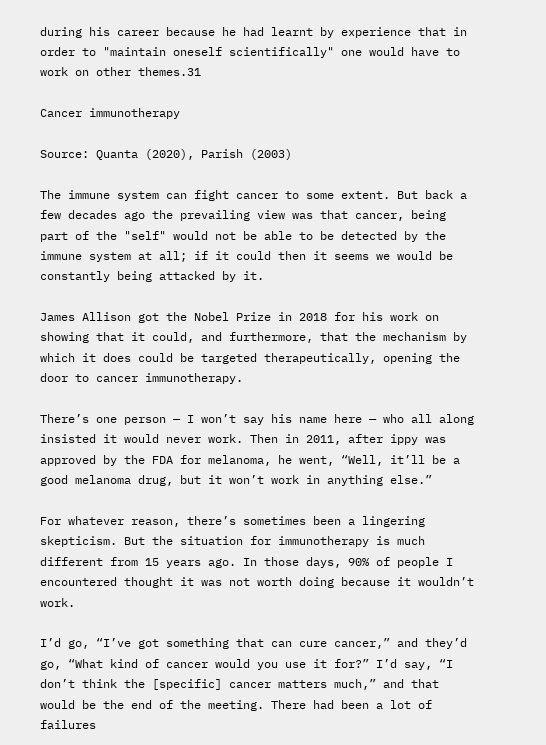during his career because he had learnt by experience that in order to "maintain oneself scientifically" one would have to work on other themes.31

Cancer immunotherapy

Source: Quanta (2020), Parish (2003)

The immune system can fight cancer to some extent. But back a few decades ago the prevailing view was that cancer, being part of the "self" would not be able to be detected by the immune system at all; if it could then it seems we would be constantly being attacked by it.

James Allison got the Nobel Prize in 2018 for his work on showing that it could, and furthermore, that the mechanism by which it does could be targeted therapeutically, opening the door to cancer immunotherapy.

There’s one person — I won’t say his name here — who all along insisted it would never work. Then in 2011, after ippy was approved by the FDA for melanoma, he went, “Well, it’ll be a good melanoma drug, but it won’t work in anything else.”

For whatever reason, there’s sometimes been a lingering skepticism. But the situation for immunotherapy is much different from 15 years ago. In those days, 90% of people I encountered thought it was not worth doing because it wouldn’t work.

I’d go, “I’ve got something that can cure cancer,” and they’d go, “What kind of cancer would you use it for?” I’d say, “I don’t think the [specific] cancer matters much,” and that would be the end of the meeting. There had been a lot of failures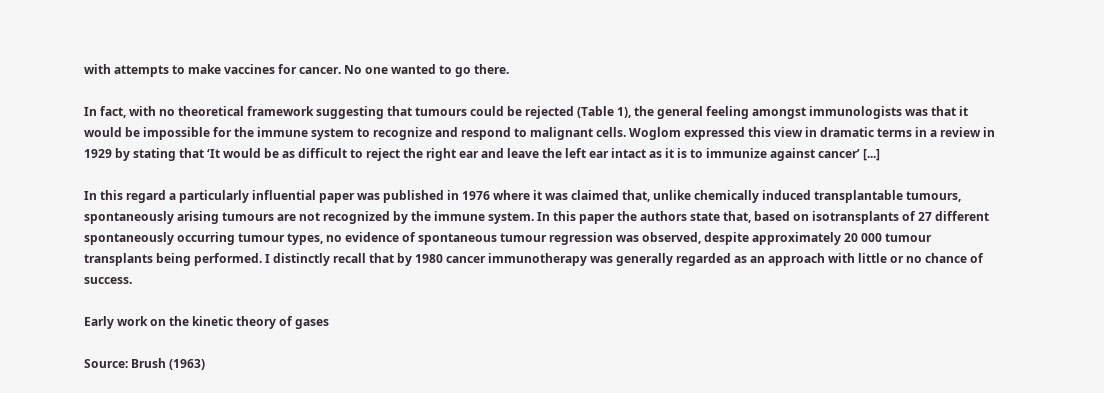with attempts to make vaccines for cancer. No one wanted to go there.

In fact, with no theoretical framework suggesting that tumours could be rejected (Table 1), the general feeling amongst immunologists was that it would be impossible for the immune system to recognize and respond to malignant cells. Woglom expressed this view in dramatic terms in a review in 1929 by stating that ‘It would be as difficult to reject the right ear and leave the left ear intact as it is to immunize against cancer’ [...]

In this regard a particularly influential paper was published in 1976 where it was claimed that, unlike chemically induced transplantable tumours, spontaneously arising tumours are not recognized by the immune system. In this paper the authors state that, based on isotransplants of 27 different spontaneously occurring tumour types, no evidence of spontaneous tumour regression was observed, despite approximately 20 000 tumour transplants being performed. I distinctly recall that by 1980 cancer immunotherapy was generally regarded as an approach with little or no chance of success.

Early work on the kinetic theory of gases

Source: Brush (1963)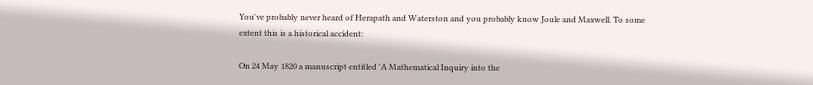You've probably never heard of Herapath and Waterston and you probably know Joule and Maxwell. To some extent this is a historical accident:

On 24 May 1820 a manuscript entitled 'A Mathematical Inquiry into the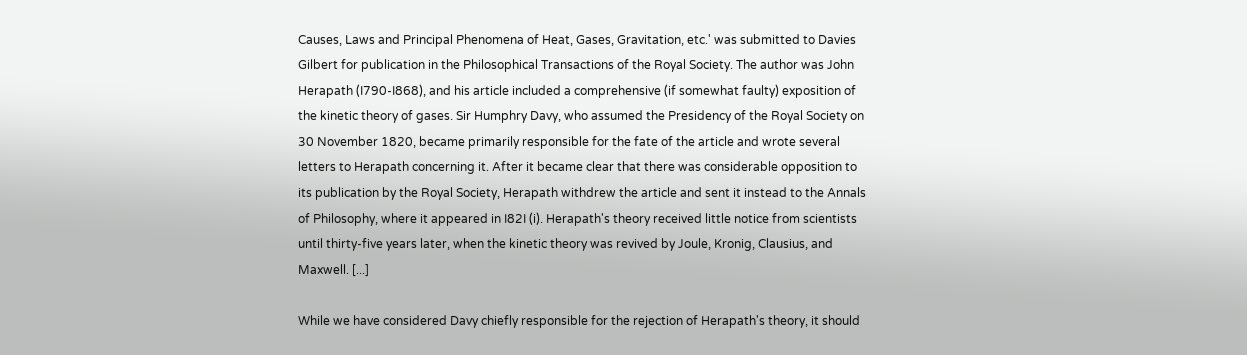Causes, Laws and Principal Phenomena of Heat, Gases, Gravitation, etc.' was submitted to Davies Gilbert for publication in the Philosophical Transactions of the Royal Society. The author was John Herapath (I790-I868), and his article included a comprehensive (if somewhat faulty) exposition of the kinetic theory of gases. Sir Humphry Davy, who assumed the Presidency of the Royal Society on 30 November 1820, became primarily responsible for the fate of the article and wrote several letters to Herapath concerning it. After it became clear that there was considerable opposition to its publication by the Royal Society, Herapath withdrew the article and sent it instead to the Annals of Philosophy, where it appeared in I82I (i). Herapath's theory received little notice from scientists until thirty-five years later, when the kinetic theory was revived by Joule, Kronig, Clausius, and Maxwell. [...]

While we have considered Davy chiefly responsible for the rejection of Herapath's theory, it should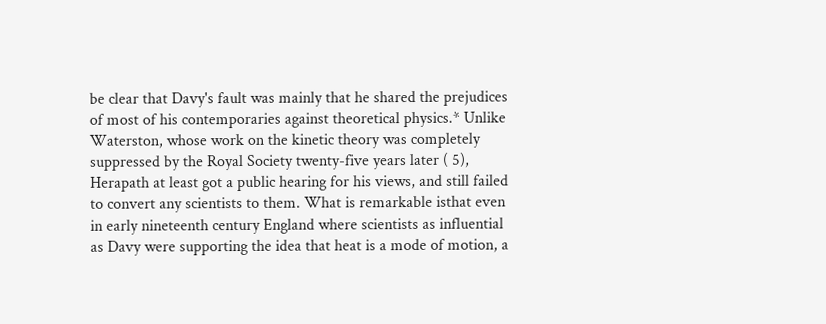be clear that Davy's fault was mainly that he shared the prejudices of most of his contemporaries against theoretical physics.* Unlike Waterston, whose work on the kinetic theory was completely suppressed by the Royal Society twenty-five years later ( 5), Herapath at least got a public hearing for his views, and still failed to convert any scientists to them. What is remarkable isthat even in early nineteenth century England where scientists as influential as Davy were supporting the idea that heat is a mode of motion, a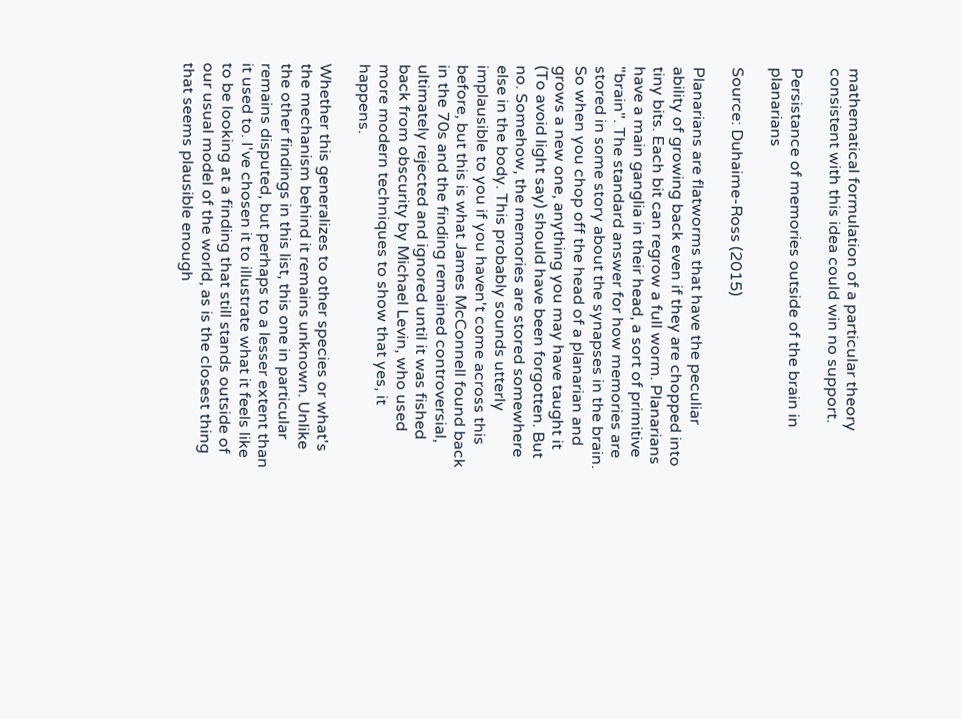mathematical formulation of a particular theory consistent with this idea could win no support.

Persistance of memories outside of the brain in planarians

Source: Duhaime-Ross (2015)

Planarians are flatworms that have the peculiar ability of growing back even if they are chopped into tiny bits. Each bit can regrow a full worm. Planarians have a main ganglia in their head, a sort of primitive "brain". The standard answer for how memories are stored in some story about the synapses in the brain. So when you chop off the head of a planarian and grows a new one, anything you may have taught it (To avoid light say) should have been forgotten. But no. Somehow, the memories are stored somewhere else in the body. This probably sounds utterly implausible to you if you haven't come across this before, but this is what James McConnell found back in the 70s and the finding remained controversial, ultimately rejected and ignored until it was fished back from obscurity by Michael Levin, who used more modern techniques to show that yes, it happens.

Whether this generalizes to other species or what's the mechanism behind it remains unknown. Unlike the other findings in this list, this one in particular remains disputed, but perhaps to a lesser extent than it used to. I've chosen it to illustrate what it feels like to be looking at a finding that still stands outside of our usual model of the world, as is the closest thing that seems plausible enough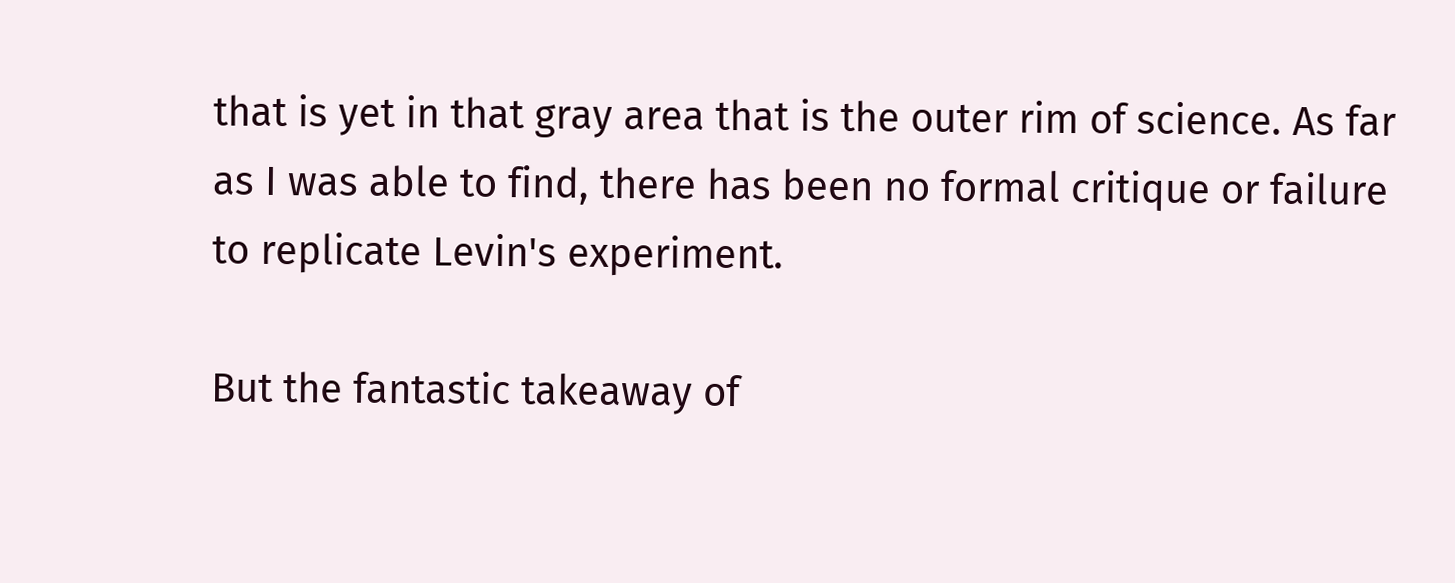that is yet in that gray area that is the outer rim of science. As far as I was able to find, there has been no formal critique or failure to replicate Levin's experiment.

But the fantastic takeaway of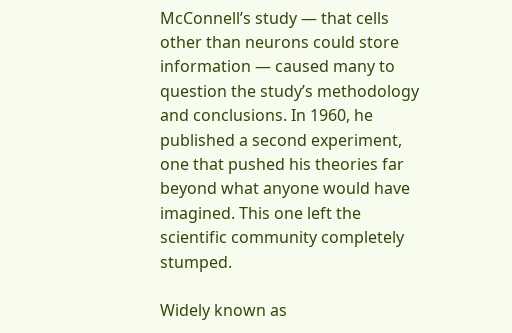McConnell’s study — that cells other than neurons could store information — caused many to question the study’s methodology and conclusions. In 1960, he published a second experiment, one that pushed his theories far beyond what anyone would have imagined. This one left the scientific community completely stumped.

Widely known as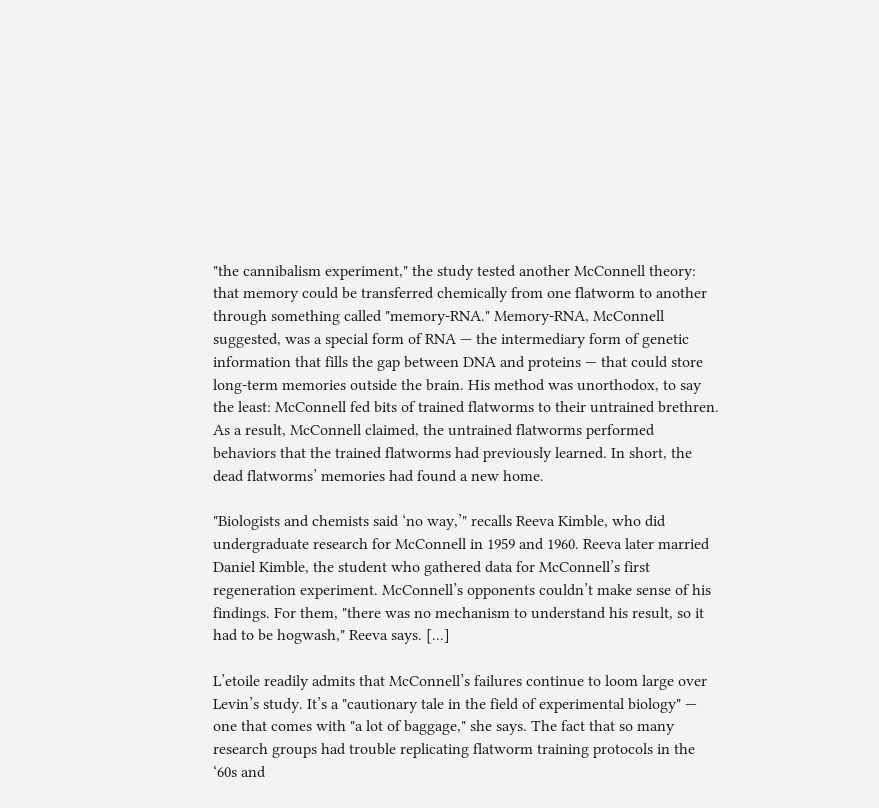"the cannibalism experiment," the study tested another McConnell theory: that memory could be transferred chemically from one flatworm to another through something called "memory-RNA." Memory-RNA, McConnell suggested, was a special form of RNA — the intermediary form of genetic information that fills the gap between DNA and proteins — that could store long-term memories outside the brain. His method was unorthodox, to say the least: McConnell fed bits of trained flatworms to their untrained brethren. As a result, McConnell claimed, the untrained flatworms performed behaviors that the trained flatworms had previously learned. In short, the dead flatworms’ memories had found a new home.

"Biologists and chemists said ‘no way,’" recalls Reeva Kimble, who did undergraduate research for McConnell in 1959 and 1960. Reeva later married Daniel Kimble, the student who gathered data for McConnell’s first regeneration experiment. McConnell’s opponents couldn’t make sense of his findings. For them, "there was no mechanism to understand his result, so it had to be hogwash," Reeva says. [...]

L’etoile readily admits that McConnell’s failures continue to loom large over Levin’s study. It’s a "cautionary tale in the field of experimental biology" — one that comes with "a lot of baggage," she says. The fact that so many research groups had trouble replicating flatworm training protocols in the ‘60s and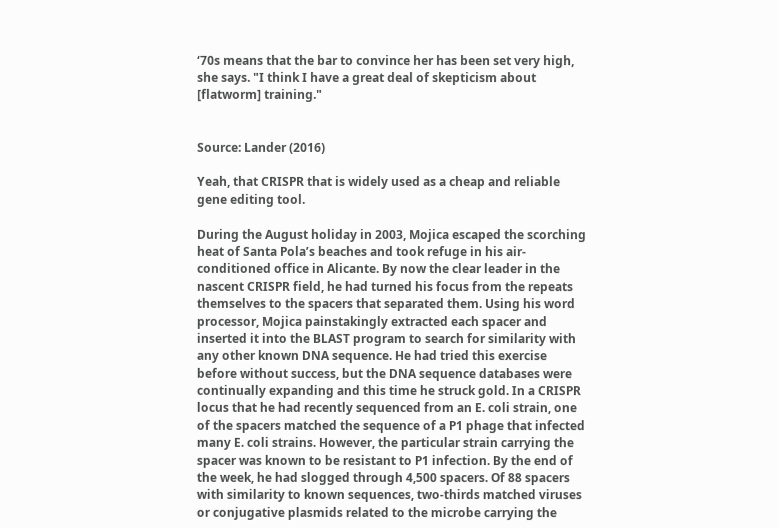‘70s means that the bar to convince her has been set very high, she says. "I think I have a great deal of skepticism about [flatworm] training."


Source: Lander (2016)

Yeah, that CRISPR that is widely used as a cheap and reliable gene editing tool.

During the August holiday in 2003, Mojica escaped the scorching heat of Santa Pola’s beaches and took refuge in his air-conditioned office in Alicante. By now the clear leader in the nascent CRISPR field, he had turned his focus from the repeats themselves to the spacers that separated them. Using his word processor, Mojica painstakingly extracted each spacer and inserted it into the BLAST program to search for similarity with any other known DNA sequence. He had tried this exercise before without success, but the DNA sequence databases were continually expanding and this time he struck gold. In a CRISPR locus that he had recently sequenced from an E. coli strain, one of the spacers matched the sequence of a P1 phage that infected many E. coli strains. However, the particular strain carrying the spacer was known to be resistant to P1 infection. By the end of the week, he had slogged through 4,500 spacers. Of 88 spacers with similarity to known sequences, two-thirds matched viruses or conjugative plasmids related to the microbe carrying the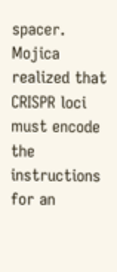spacer. Mojica realized that CRISPR loci must encode the instructions for an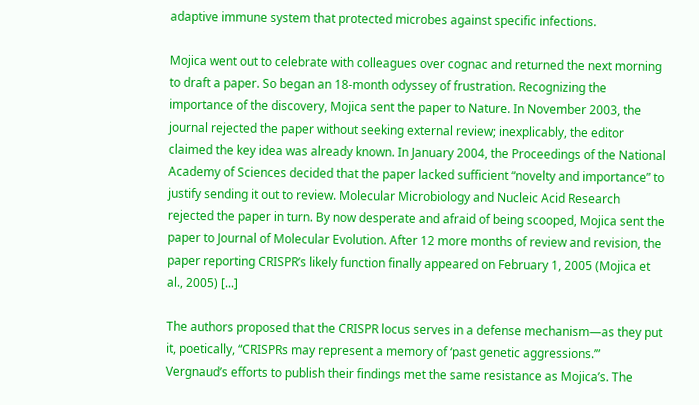adaptive immune system that protected microbes against specific infections.

Mojica went out to celebrate with colleagues over cognac and returned the next morning to draft a paper. So began an 18-month odyssey of frustration. Recognizing the importance of the discovery, Mojica sent the paper to Nature. In November 2003, the journal rejected the paper without seeking external review; inexplicably, the editor claimed the key idea was already known. In January 2004, the Proceedings of the National Academy of Sciences decided that the paper lacked sufficient “novelty and importance” to justify sending it out to review. Molecular Microbiology and Nucleic Acid Research rejected the paper in turn. By now desperate and afraid of being scooped, Mojica sent the paper to Journal of Molecular Evolution. After 12 more months of review and revision, the paper reporting CRISPR’s likely function finally appeared on February 1, 2005 (Mojica et al., 2005) [...]

The authors proposed that the CRISPR locus serves in a defense mechanism—as they put it, poetically, “CRISPRs may represent a memory of ‘past genetic aggressions.’” Vergnaud’s efforts to publish their findings met the same resistance as Mojica’s. The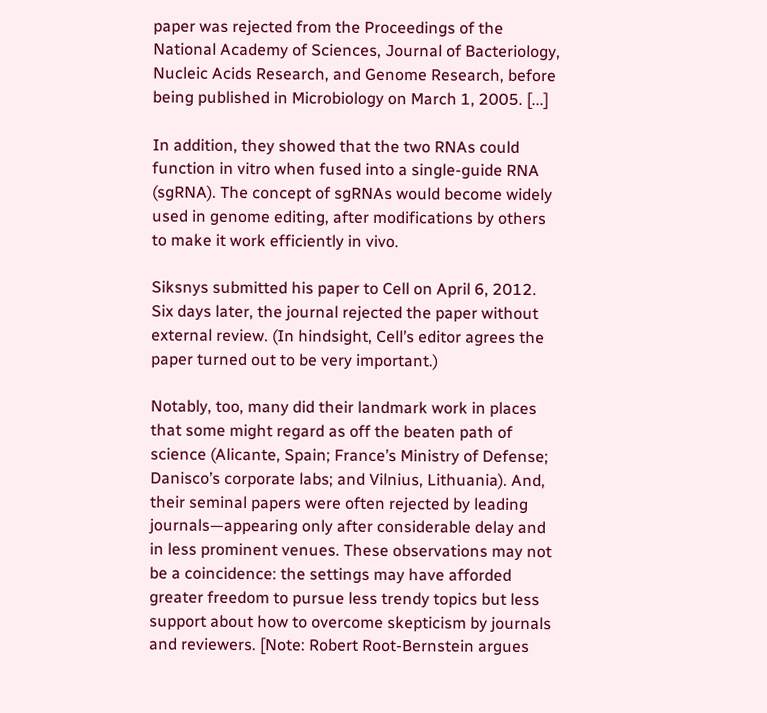paper was rejected from the Proceedings of the National Academy of Sciences, Journal of Bacteriology, Nucleic Acids Research, and Genome Research, before being published in Microbiology on March 1, 2005. [...]

In addition, they showed that the two RNAs could function in vitro when fused into a single-guide RNA (sgRNA). The concept of sgRNAs would become widely used in genome editing, after modifications by others to make it work efficiently in vivo.

Siksnys submitted his paper to Cell on April 6, 2012. Six days later, the journal rejected the paper without external review. (In hindsight, Cell’s editor agrees the paper turned out to be very important.)

Notably, too, many did their landmark work in places that some might regard as off the beaten path of science (Alicante, Spain; France’s Ministry of Defense; Danisco’s corporate labs; and Vilnius, Lithuania). And, their seminal papers were often rejected by leading journals—appearing only after considerable delay and in less prominent venues. These observations may not be a coincidence: the settings may have afforded greater freedom to pursue less trendy topics but less support about how to overcome skepticism by journals and reviewers. [Note: Robert Root-Bernstein argues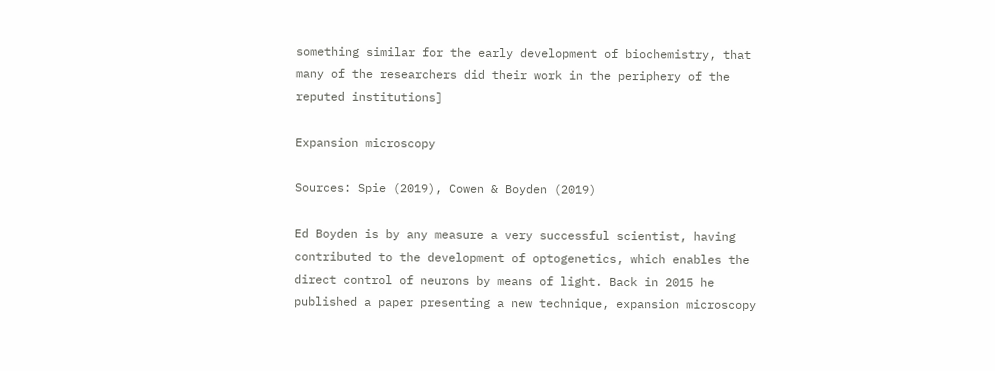something similar for the early development of biochemistry, that many of the researchers did their work in the periphery of the reputed institutions]

Expansion microscopy

Sources: Spie (2019), Cowen & Boyden (2019)

Ed Boyden is by any measure a very successful scientist, having contributed to the development of optogenetics, which enables the direct control of neurons by means of light. Back in 2015 he published a paper presenting a new technique, expansion microscopy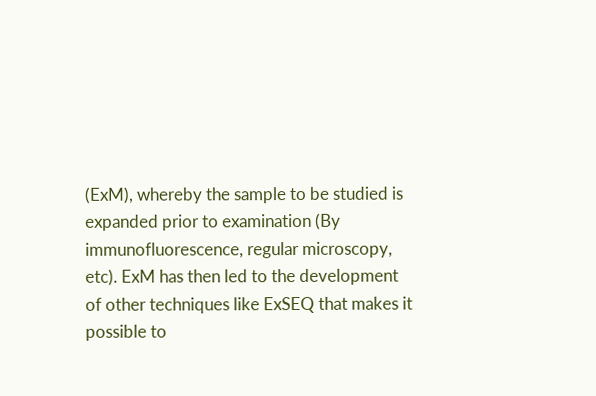(ExM), whereby the sample to be studied is expanded prior to examination (By immunofluorescence, regular microscopy, etc). ExM has then led to the development of other techniques like ExSEQ that makes it possible to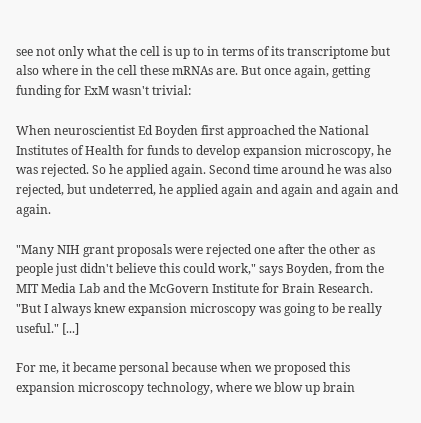see not only what the cell is up to in terms of its transcriptome but also where in the cell these mRNAs are. But once again, getting funding for ExM wasn't trivial:

When neuroscientist Ed Boyden first approached the National Institutes of Health for funds to develop expansion microscopy, he was rejected. So he applied again. Second time around he was also rejected, but undeterred, he applied again and again and again and again.

"Many NIH grant proposals were rejected one after the other as people just didn't believe this could work," says Boyden, from the MIT Media Lab and the McGovern Institute for Brain Research. "But I always knew expansion microscopy was going to be really useful." [...]

For me, it became personal because when we proposed this expansion microscopy technology, where we blow up brain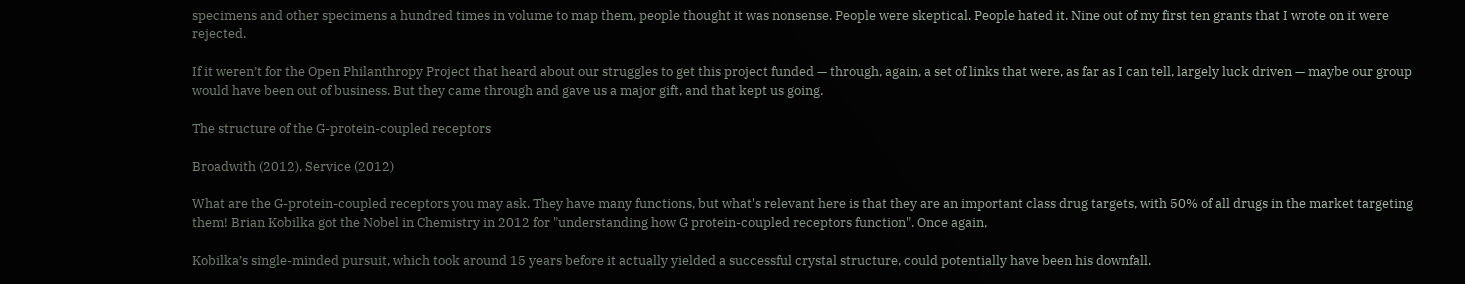specimens and other specimens a hundred times in volume to map them, people thought it was nonsense. People were skeptical. People hated it. Nine out of my first ten grants that I wrote on it were rejected.

If it weren’t for the Open Philanthropy Project that heard about our struggles to get this project funded — through, again, a set of links that were, as far as I can tell, largely luck driven — maybe our group would have been out of business. But they came through and gave us a major gift, and that kept us going.

The structure of the G-protein-coupled receptors

Broadwith (2012), Service (2012)

What are the G-protein-coupled receptors you may ask. They have many functions, but what's relevant here is that they are an important class drug targets, with 50% of all drugs in the market targeting them! Brian Kobilka got the Nobel in Chemistry in 2012 for "understanding how G protein-coupled receptors function". Once again,

Kobilka’s single-minded pursuit, which took around 15 years before it actually yielded a successful crystal structure, could potentially have been his downfall.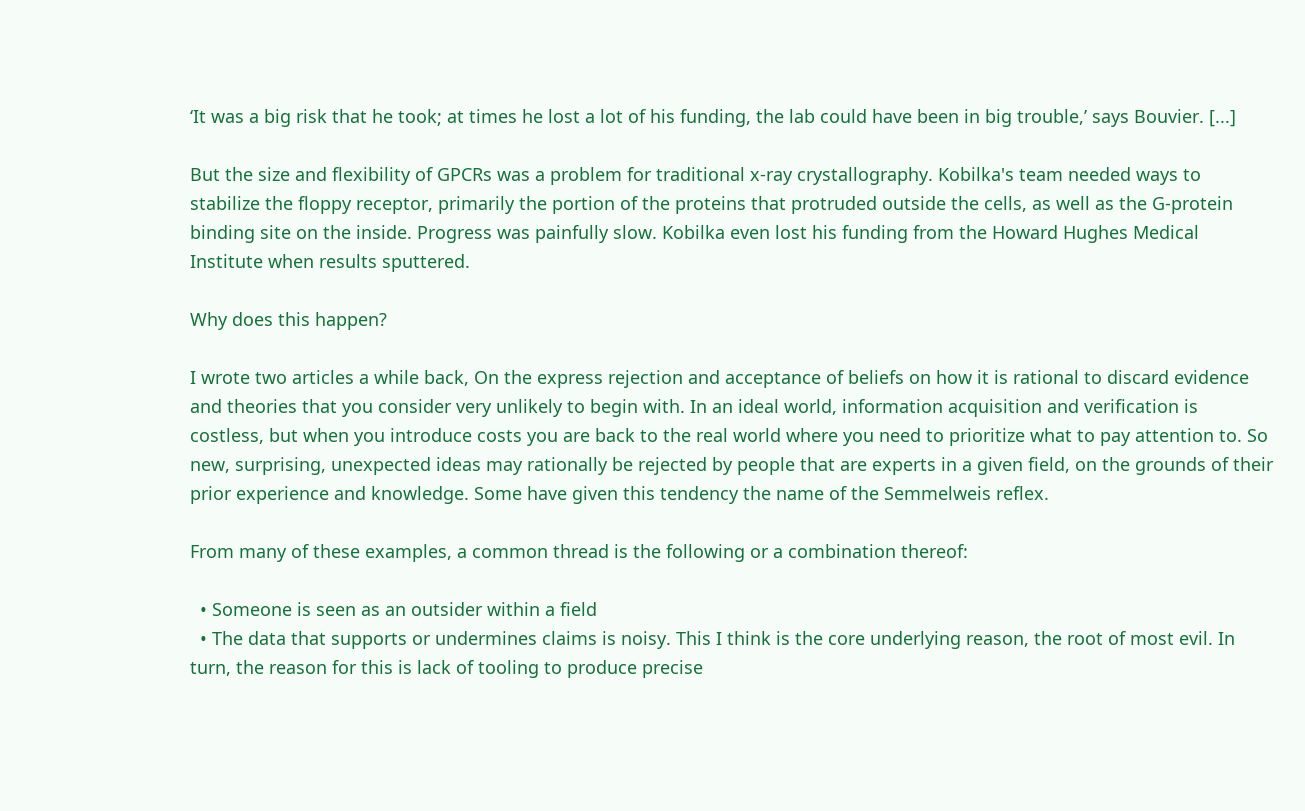‘It was a big risk that he took; at times he lost a lot of his funding, the lab could have been in big trouble,’ says Bouvier. [...]

But the size and flexibility of GPCRs was a problem for traditional x-ray crystallography. Kobilka's team needed ways to stabilize the floppy receptor, primarily the portion of the proteins that protruded outside the cells, as well as the G-protein binding site on the inside. Progress was painfully slow. Kobilka even lost his funding from the Howard Hughes Medical Institute when results sputtered.

Why does this happen?

I wrote two articles a while back, On the express rejection and acceptance of beliefs on how it is rational to discard evidence and theories that you consider very unlikely to begin with. In an ideal world, information acquisition and verification is costless, but when you introduce costs you are back to the real world where you need to prioritize what to pay attention to. So new, surprising, unexpected ideas may rationally be rejected by people that are experts in a given field, on the grounds of their prior experience and knowledge. Some have given this tendency the name of the Semmelweis reflex.

From many of these examples, a common thread is the following or a combination thereof:

  • Someone is seen as an outsider within a field
  • The data that supports or undermines claims is noisy. This I think is the core underlying reason, the root of most evil. In turn, the reason for this is lack of tooling to produce precise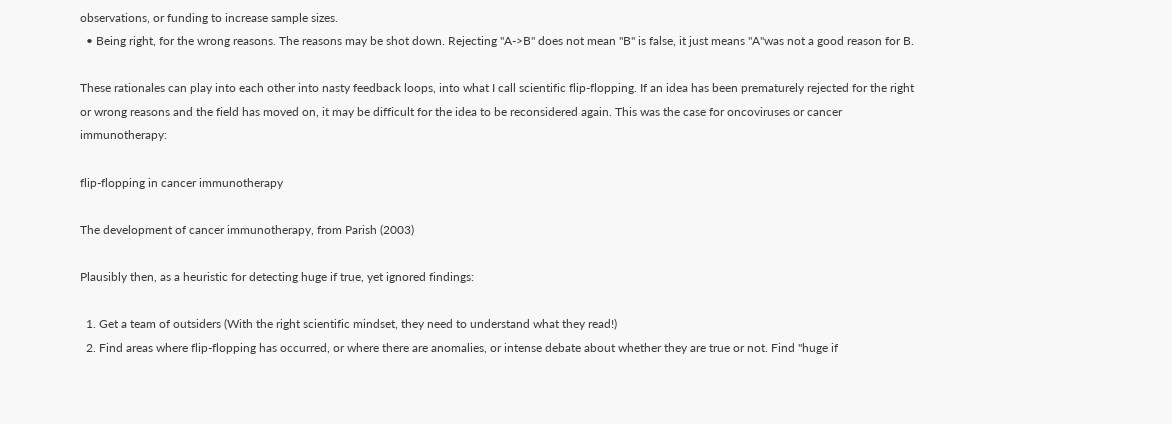observations, or funding to increase sample sizes.
  • Being right, for the wrong reasons. The reasons may be shot down. Rejecting "A->B" does not mean "B" is false, it just means "A"was not a good reason for B.

These rationales can play into each other into nasty feedback loops, into what I call scientific flip-flopping. If an idea has been prematurely rejected for the right or wrong reasons and the field has moved on, it may be difficult for the idea to be reconsidered again. This was the case for oncoviruses or cancer immunotherapy:

flip-flopping in cancer immunotherapy

The development of cancer immunotherapy, from Parish (2003)

Plausibly then, as a heuristic for detecting huge if true, yet ignored findings:

  1. Get a team of outsiders (With the right scientific mindset, they need to understand what they read!)
  2. Find areas where flip-flopping has occurred, or where there are anomalies, or intense debate about whether they are true or not. Find "huge if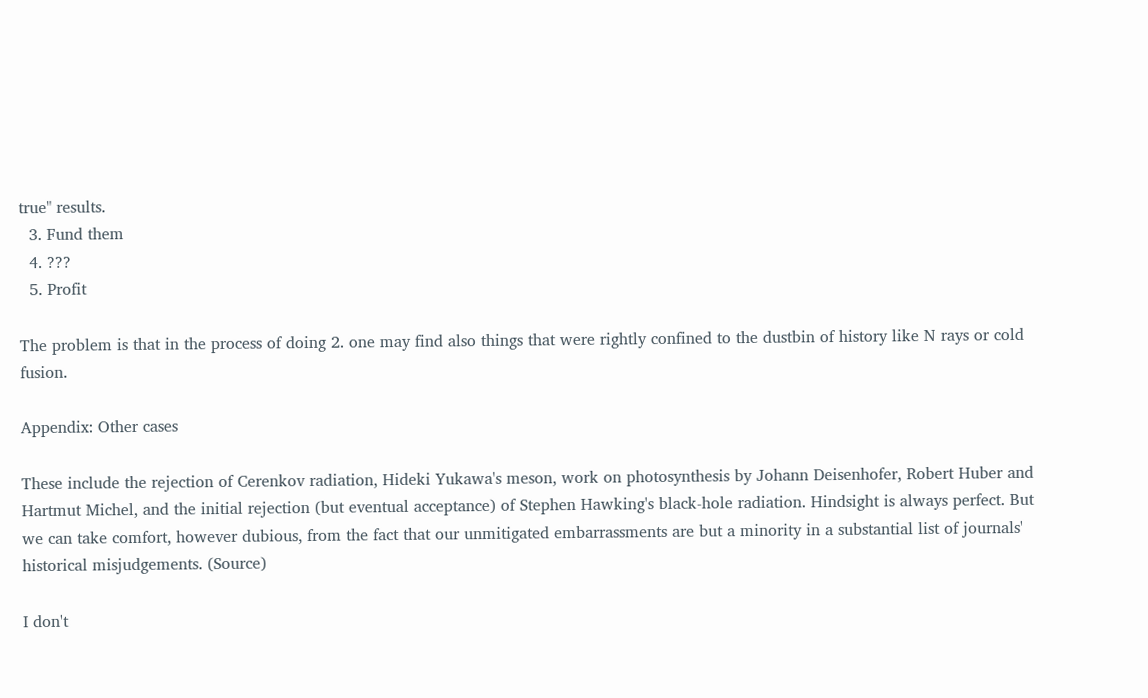true" results.
  3. Fund them
  4. ???
  5. Profit

The problem is that in the process of doing 2. one may find also things that were rightly confined to the dustbin of history like N rays or cold fusion.

Appendix: Other cases

These include the rejection of Cerenkov radiation, Hideki Yukawa's meson, work on photosynthesis by Johann Deisenhofer, Robert Huber and Hartmut Michel, and the initial rejection (but eventual acceptance) of Stephen Hawking's black-hole radiation. Hindsight is always perfect. But we can take comfort, however dubious, from the fact that our unmitigated embarrassments are but a minority in a substantial list of journals' historical misjudgements. (Source)

I don't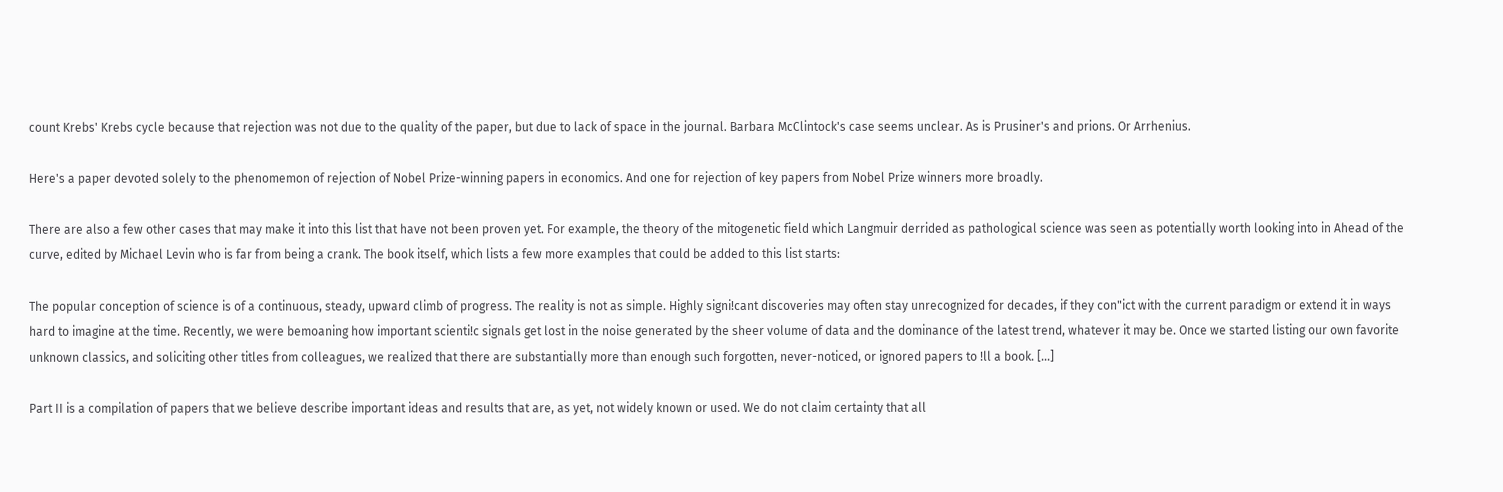count Krebs' Krebs cycle because that rejection was not due to the quality of the paper, but due to lack of space in the journal. Barbara McClintock's case seems unclear. As is Prusiner's and prions. Or Arrhenius.

Here's a paper devoted solely to the phenomemon of rejection of Nobel Prize-winning papers in economics. And one for rejection of key papers from Nobel Prize winners more broadly.

There are also a few other cases that may make it into this list that have not been proven yet. For example, the theory of the mitogenetic field which Langmuir derrided as pathological science was seen as potentially worth looking into in Ahead of the curve, edited by Michael Levin who is far from being a crank. The book itself, which lists a few more examples that could be added to this list starts:

The popular conception of science is of a continuous, steady, upward climb of progress. The reality is not as simple. Highly signi!cant discoveries may often stay unrecognized for decades, if they con"ict with the current paradigm or extend it in ways hard to imagine at the time. Recently, we were bemoaning how important scienti!c signals get lost in the noise generated by the sheer volume of data and the dominance of the latest trend, whatever it may be. Once we started listing our own favorite unknown classics, and soliciting other titles from colleagues, we realized that there are substantially more than enough such forgotten, never-noticed, or ignored papers to !ll a book. [...]

Part II is a compilation of papers that we believe describe important ideas and results that are, as yet, not widely known or used. We do not claim certainty that all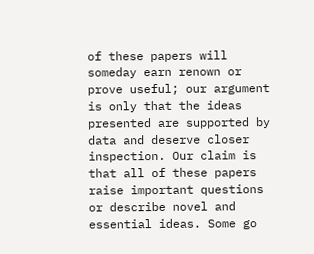of these papers will someday earn renown or prove useful; our argument is only that the ideas presented are supported by data and deserve closer inspection. Our claim is that all of these papers raise important questions or describe novel and essential ideas. Some go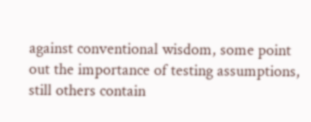against conventional wisdom, some point out the importance of testing assumptions, still others contain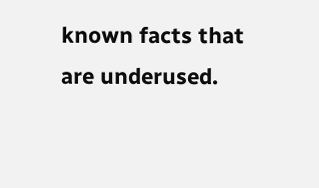known facts that are underused.